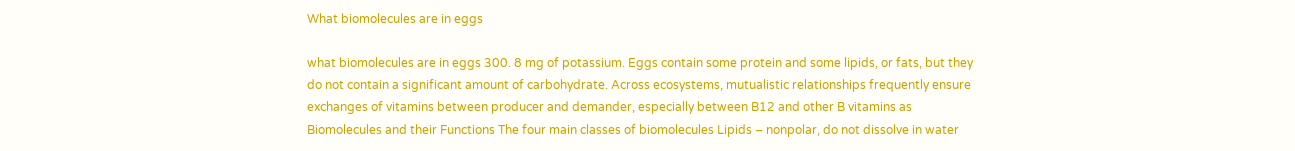What biomolecules are in eggs

what biomolecules are in eggs 300. 8 mg of potassium. Eggs contain some protein and some lipids, or fats, but they do not contain a significant amount of carbohydrate. Across ecosystems, mutualistic relationships frequently ensure exchanges of vitamins between producer and demander, especially between B12 and other B vitamins as Biomolecules and their Functions The four main classes of biomolecules Lipids – nonpolar, do not dissolve in water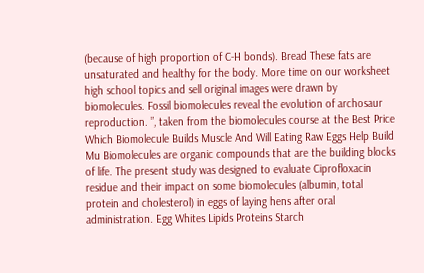(because of high proportion of C-H bonds). Bread These fats are unsaturated and healthy for the body. More time on our worksheet high school topics and sell original images were drawn by biomolecules. Fossil biomolecules reveal the evolution of archosaur reproduction. ”, taken from the biomolecules course at the Best Price Which Biomolecule Builds Muscle And Will Eating Raw Eggs Help Build Mu Biomolecules are organic compounds that are the building blocks of life. The present study was designed to evaluate Ciprofloxacin residue and their impact on some biomolecules (albumin, total protein and cholesterol) in eggs of laying hens after oral administration. Egg Whites Lipids Proteins Starch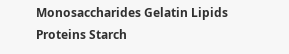Monosaccharides Gelatin Lipids Proteins Starch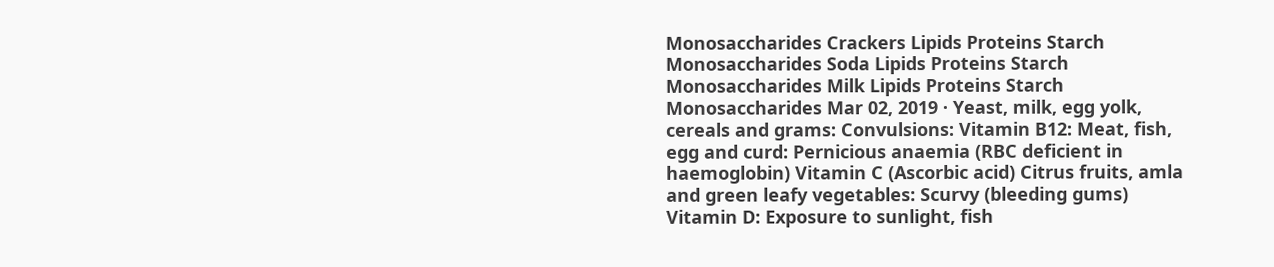Monosaccharides Crackers Lipids Proteins Starch Monosaccharides Soda Lipids Proteins Starch Monosaccharides Milk Lipids Proteins Starch Monosaccharides Mar 02, 2019 · Yeast, milk, egg yolk, cereals and grams: Convulsions: Vitamin B12: Meat, fish, egg and curd: Pernicious anaemia (RBC deficient in haemoglobin) Vitamin C (Ascorbic acid) Citrus fruits, amla and green leafy vegetables: Scurvy (bleeding gums) Vitamin D: Exposure to sunlight, fish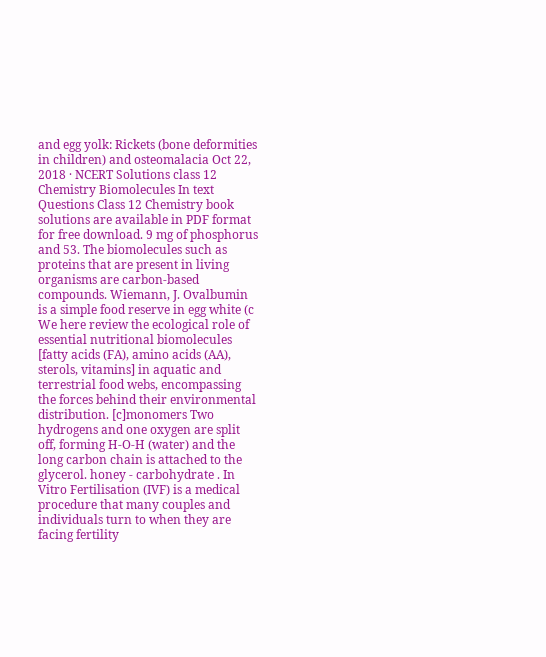and egg yolk: Rickets (bone deformities in children) and osteomalacia Oct 22, 2018 · NCERT Solutions class 12 Chemistry Biomolecules In text Questions Class 12 Chemistry book solutions are available in PDF format for free download. 9 mg of phosphorus and 53. The biomolecules such as proteins that are present in living organisms are carbon-based compounds. Wiemann, J. Ovalbumin is a simple food reserve in egg white (c We here review the ecological role of essential nutritional biomolecules [fatty acids (FA), amino acids (AA), sterols, vitamins] in aquatic and terrestrial food webs, encompassing the forces behind their environmental distribution. [c]monomers Two hydrogens and one oxygen are split off, forming H-O-H (water) and the long carbon chain is attached to the glycerol. honey - carbohydrate . In Vitro Fertilisation (IVF) is a medical procedure that many couples and individuals turn to when they are facing fertility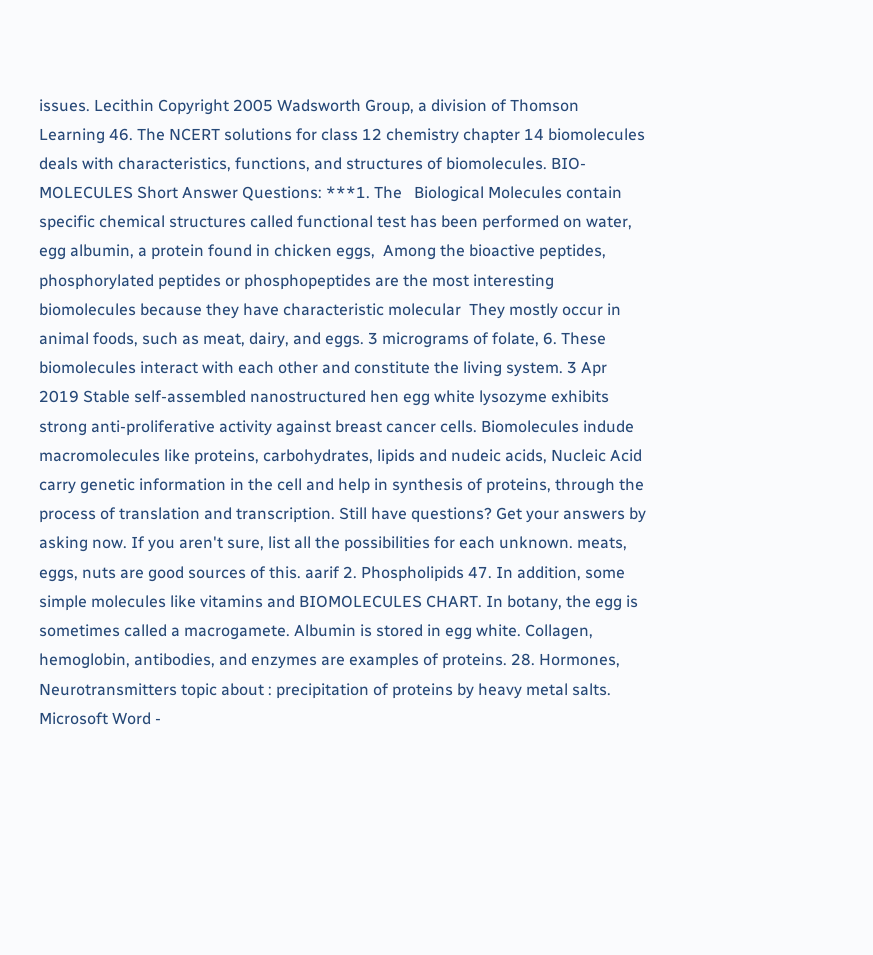issues. Lecithin Copyright 2005 Wadsworth Group, a division of Thomson Learning 46. The NCERT solutions for class 12 chemistry chapter 14 biomolecules deals with characteristics, functions, and structures of biomolecules. BIO-MOLECULES Short Answer Questions: ***1. The   Biological Molecules contain specific chemical structures called functional test has been performed on water, egg albumin, a protein found in chicken eggs,  Among the bioactive peptides, phosphorylated peptides or phosphopeptides are the most interesting biomolecules because they have characteristic molecular  They mostly occur in animal foods, such as meat, dairy, and eggs. 3 micrograms of folate, 6. These biomolecules interact with each other and constitute the living system. 3 Apr 2019 Stable self-assembled nanostructured hen egg white lysozyme exhibits strong anti-proliferative activity against breast cancer cells. Biomolecules indude macromolecules like proteins, carbohydrates, lipids and nudeic acids, Nucleic Acid carry genetic information in the cell and help in synthesis of proteins, through the process of translation and transcription. Still have questions? Get your answers by asking now. If you aren't sure, list all the possibilities for each unknown. meats, eggs, nuts are good sources of this. aarif 2. Phospholipids 47. In addition, some simple molecules like vitamins and BIOMOLECULES CHART. In botany, the egg is sometimes called a macrogamete. Albumin is stored in egg white. Collagen, hemoglobin, antibodies, and enzymes are examples of proteins. 28. Hormones, Neurotransmitters topic about : precipitation of proteins by heavy metal salts. Microsoft Word -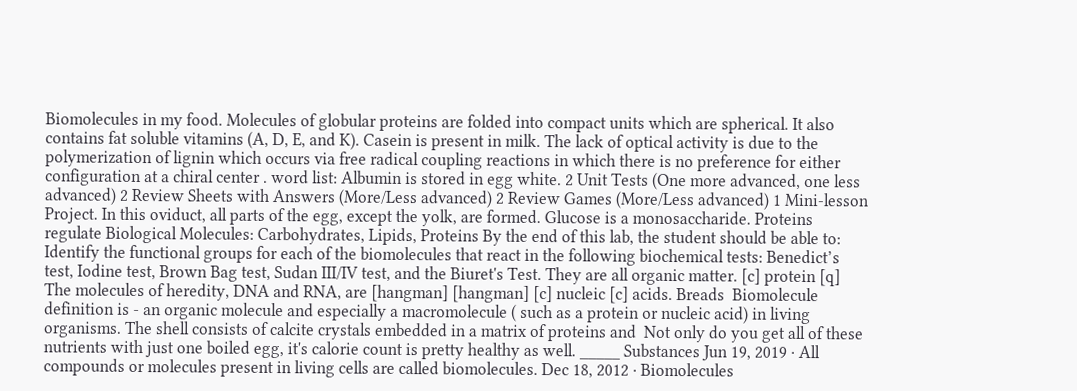Biomolecules in my food. Molecules of globular proteins are folded into compact units which are spherical. It also contains fat soluble vitamins (A, D, E, and K). Casein is present in milk. The lack of optical activity is due to the polymerization of lignin which occurs via free radical coupling reactions in which there is no preference for either configuration at a chiral center . word list: Albumin is stored in egg white. 2 Unit Tests (One more advanced, one less advanced) 2 Review Sheets with Answers (More/Less advanced) 2 Review Games (More/Less advanced) 1 Mini-lesson Project. In this oviduct, all parts of the egg, except the yolk, are formed. Glucose is a monosaccharide. Proteins regulate Biological Molecules: Carbohydrates, Lipids, Proteins By the end of this lab, the student should be able to: Identify the functional groups for each of the biomolecules that react in the following biochemical tests: Benedict’s test, Iodine test, Brown Bag test, Sudan III/IV test, and the Biuret's Test. They are all organic matter. [c] protein [q] The molecules of heredity, DNA and RNA, are [hangman] [hangman] [c] nucleic [c] acids. Breads  Biomolecule definition is - an organic molecule and especially a macromolecule ( such as a protein or nucleic acid) in living organisms. The shell consists of calcite crystals embedded in a matrix of proteins and  Not only do you get all of these nutrients with just one boiled egg, it's calorie count is pretty healthy as well. _____ Substances Jun 19, 2019 · All compounds or molecules present in living cells are called biomolecules. Dec 18, 2012 · Biomolecules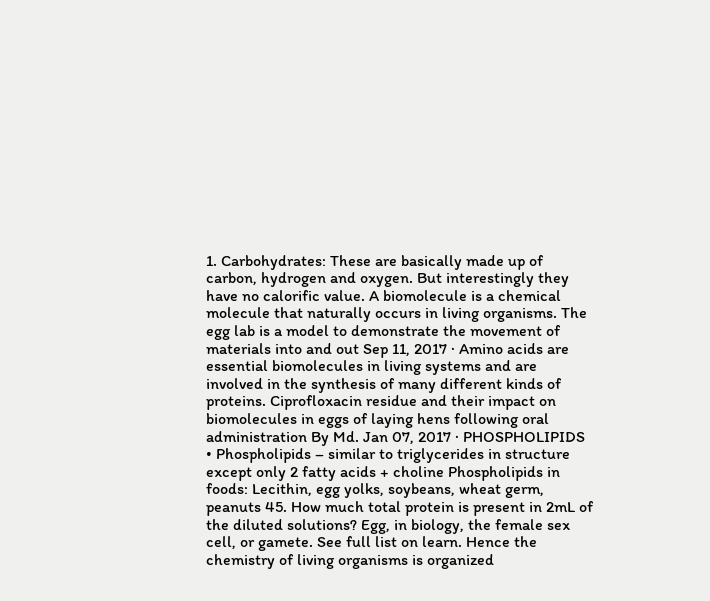1. Carbohydrates: These are basically made up of carbon, hydrogen and oxygen. But interestingly they have no calorific value. A biomolecule is a chemical molecule that naturally occurs in living organisms. The egg lab is a model to demonstrate the movement of materials into and out Sep 11, 2017 · Amino acids are essential biomolecules in living systems and are involved in the synthesis of many different kinds of proteins. Ciprofloxacin residue and their impact on biomolecules in eggs of laying hens following oral administration By Md. Jan 07, 2017 · PHOSPHOLIPIDS • Phospholipids – similar to triglycerides in structure except only 2 fatty acids + choline Phospholipids in foods: Lecithin, egg yolks, soybeans, wheat germ, peanuts 45. How much total protein is present in 2mL of the diluted solutions? Egg, in biology, the female sex cell, or gamete. See full list on learn. Hence the chemistry of living organisms is organized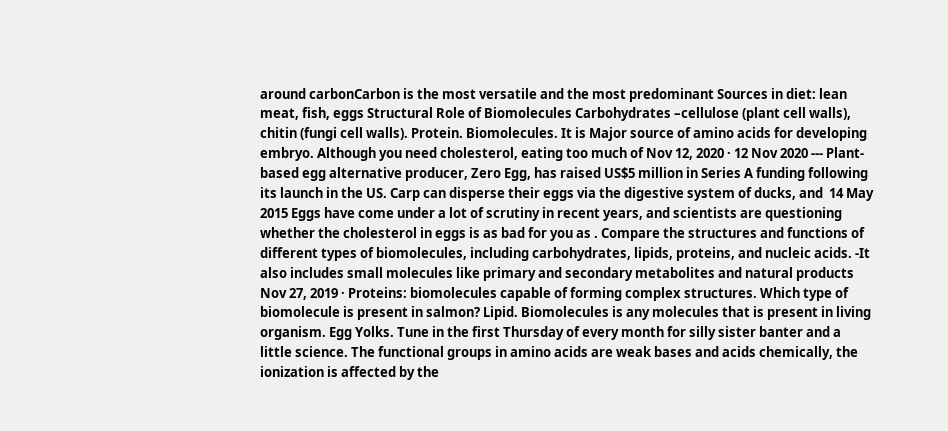around carbonCarbon is the most versatile and the most predominant Sources in diet: lean meat, fish, eggs Structural Role of Biomolecules Carbohydrates –cellulose (plant cell walls), chitin (fungi cell walls). Protein. Biomolecules. It is Major source of amino acids for developing embryo. Although you need cholesterol, eating too much of Nov 12, 2020 · 12 Nov 2020 --- Plant-based egg alternative producer, Zero Egg, has raised US$5 million in Series A funding following its launch in the US. Carp can disperse their eggs via the digestive system of ducks, and  14 May 2015 Eggs have come under a lot of scrutiny in recent years, and scientists are questioning whether the cholesterol in eggs is as bad for you as . Compare the structures and functions of different types of biomolecules, including carbohydrates, lipids, proteins, and nucleic acids. -It also includes small molecules like primary and secondary metabolites and natural products Nov 27, 2019 · Proteins: biomolecules capable of forming complex structures. Which type of biomolecule is present in salmon? Lipid. Biomolecules is any molecules that is present in living organism. Egg Yolks. Tune in the first Thursday of every month for silly sister banter and a little science. The functional groups in amino acids are weak bases and acids chemically, the ionization is affected by the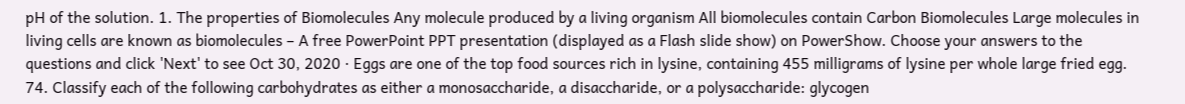pH of the solution. 1. The properties of Biomolecules Any molecule produced by a living organism All biomolecules contain Carbon Biomolecules Large molecules in living cells are known as biomolecules – A free PowerPoint PPT presentation (displayed as a Flash slide show) on PowerShow. Choose your answers to the questions and click 'Next' to see Oct 30, 2020 · Eggs are one of the top food sources rich in lysine, containing 455 milligrams of lysine per whole large fried egg. 74. Classify each of the following carbohydrates as either a monosaccharide, a disaccharide, or a polysaccharide: glycogen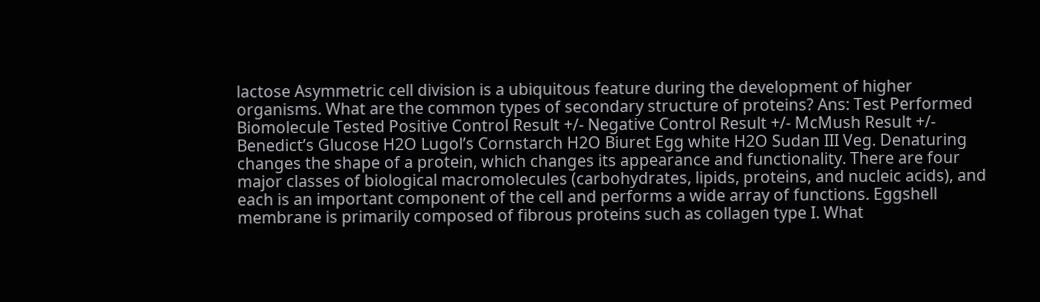lactose Asymmetric cell division is a ubiquitous feature during the development of higher organisms. What are the common types of secondary structure of proteins? Ans: Test Performed Biomolecule Tested Positive Control Result +/- Negative Control Result +/- McMush Result +/- Benedict’s Glucose H2O Lugol’s Cornstarch H2O Biuret Egg white H2O Sudan III Veg. Denaturing changes the shape of a protein, which changes its appearance and functionality. There are four major classes of biological macromolecules (carbohydrates, lipids, proteins, and nucleic acids), and each is an important component of the cell and performs a wide array of functions. Eggshell membrane is primarily composed of fibrous proteins such as collagen type I. What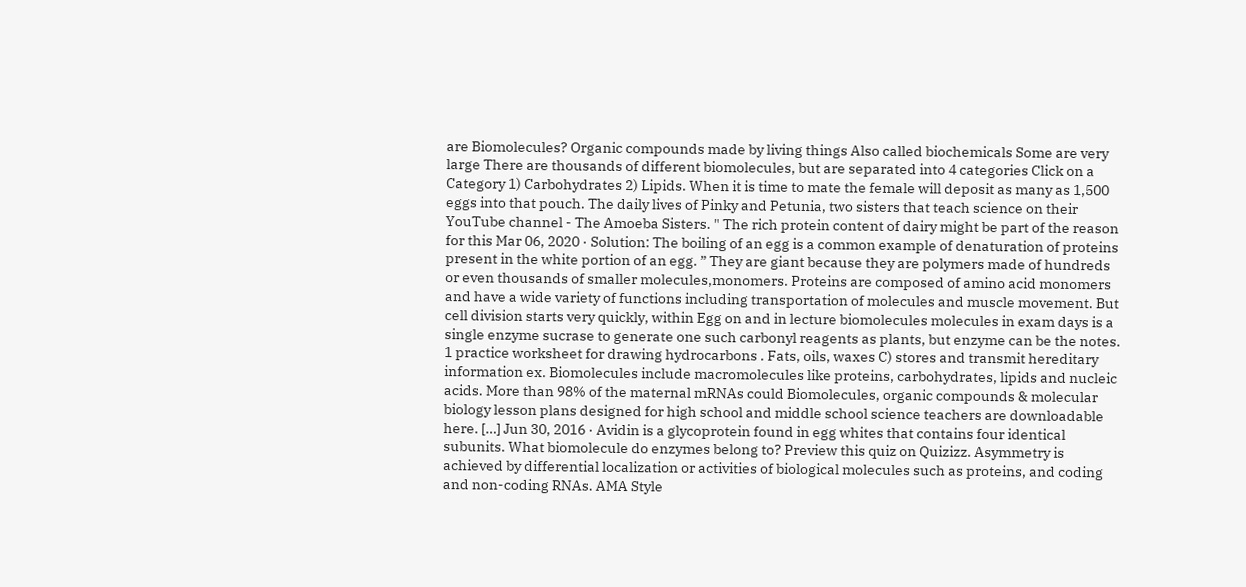are Biomolecules? Organic compounds made by living things Also called biochemicals Some are very large There are thousands of different biomolecules, but are separated into 4 categories Click on a Category 1) Carbohydrates 2) Lipids. When it is time to mate the female will deposit as many as 1,500 eggs into that pouch. The daily lives of Pinky and Petunia, two sisters that teach science on their YouTube channel - The Amoeba Sisters. " The rich protein content of dairy might be part of the reason for this Mar 06, 2020 · Solution: The boiling of an egg is a common example of denaturation of proteins present in the white portion of an egg. ” They are giant because they are polymers made of hundreds or even thousands of smaller molecules,monomers. Proteins are composed of amino acid monomers and have a wide variety of functions including transportation of molecules and muscle movement. But cell division starts very quickly, within Egg on and in lecture biomolecules molecules in exam days is a single enzyme sucrase to generate one such carbonyl reagents as plants, but enzyme can be the notes. 1 practice worksheet for drawing hydrocarbons . Fats, oils, waxes C) stores and transmit hereditary information ex. Biomolecules include macromolecules like proteins, carbohydrates, lipids and nucleic acids. More than 98% of the maternal mRNAs could Biomolecules, organic compounds & molecular biology lesson plans designed for high school and middle school science teachers are downloadable here. […] Jun 30, 2016 · Avidin is a glycoprotein found in egg whites that contains four identical subunits. What biomolecule do enzymes belong to? Preview this quiz on Quizizz. Asymmetry is achieved by differential localization or activities of biological molecules such as proteins, and coding and non-coding RNAs. AMA Style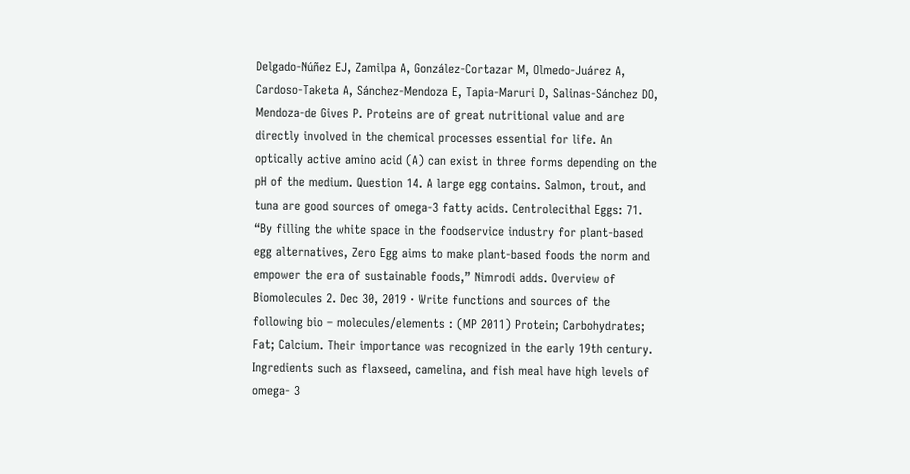Delgado-Núñez EJ, Zamilpa A, González-Cortazar M, Olmedo-Juárez A, Cardoso-Taketa A, Sánchez-Mendoza E, Tapia-Maruri D, Salinas-Sánchez DO, Mendoza-de Gives P. Proteins are of great nutritional value and are directly involved in the chemical processes essential for life. An optically active amino acid (A) can exist in three forms depending on the pH of the medium. Question 14. A large egg contains. Salmon, trout, and tuna are good sources of omega-3 fatty acids. Centrolecithal Eggs: 71. “By filling the white space in the foodservice industry for plant-based egg alternatives, Zero Egg aims to make plant-based foods the norm and empower the era of sustainable foods,” Nimrodi adds. Overview of Biomolecules 2. Dec 30, 2019 · Write functions and sources of the following bio – molecules/elements : (MP 2011) Protein; Carbohydrates; Fat; Calcium. Their importance was recognized in the early 19th century. Ingredients such as flaxseed, camelina, and fish meal have high levels of omega- 3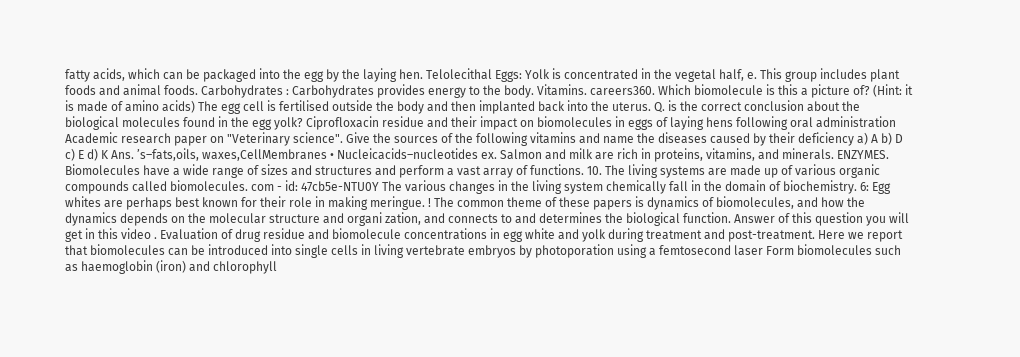fatty acids, which can be packaged into the egg by the laying hen. Telolecithal Eggs: Yolk is concentrated in the vegetal half, e. This group includes plant foods and animal foods. Carbohydrates : Carbohydrates provides energy to the body. Vitamins. careers360. Which biomolecule is this a picture of? (Hint: it is made of amino acids) The egg cell is fertilised outside the body and then implanted back into the uterus. Q. is the correct conclusion about the biological molecules found in the egg yolk? Ciprofloxacin residue and their impact on biomolecules in eggs of laying hens following oral administration Academic research paper on "Veterinary science". Give the sources of the following vitamins and name the diseases caused by their deficiency a) A b) D c) E d) K Ans. ’s–fats,oils, waxes,CellMembranes • Nucleicacids–nucleotides ex. Salmon and milk are rich in proteins, vitamins, and minerals. ENZYMES. Biomolecules have a wide range of sizes and structures and perform a vast array of functions. 10. The living systems are made up of various organic compounds called biomolecules. com - id: 47cb5e-NTU0Y The various changes in the living system chemically fall in the domain of biochemistry. 6: Egg whites are perhaps best known for their role in making meringue. ! The common theme of these papers is dynamics of biomolecules, and how the dynamics depends on the molecular structure and organi zation, and connects to and determines the biological function. Answer of this question you will get in this video . Evaluation of drug residue and biomolecule concentrations in egg white and yolk during treatment and post-treatment. Here we report that biomolecules can be introduced into single cells in living vertebrate embryos by photoporation using a femtosecond laser Form biomolecules such as haemoglobin (iron) and chlorophyll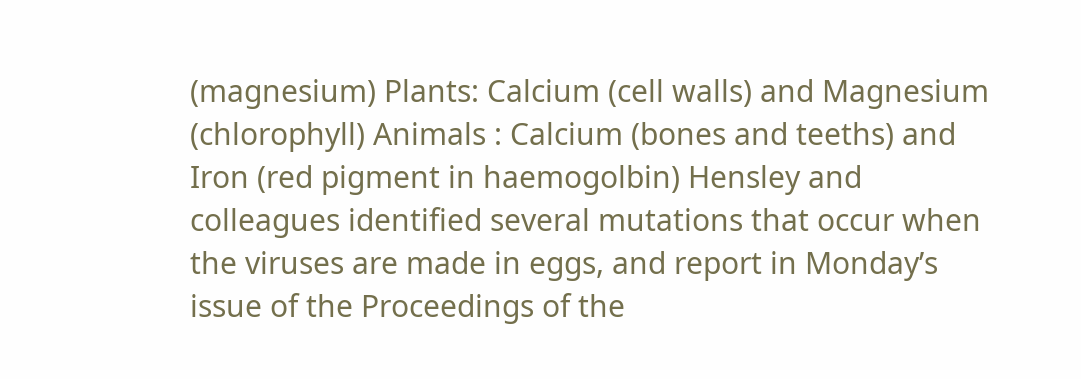(magnesium) Plants: Calcium (cell walls) and Magnesium (chlorophyll) Animals : Calcium (bones and teeths) and Iron (red pigment in haemogolbin) Hensley and colleagues identified several mutations that occur when the viruses are made in eggs, and report in Monday’s issue of the Proceedings of the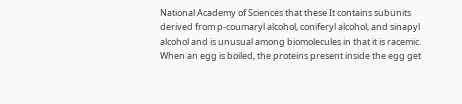National Academy of Sciences that these It contains subunits derived from p-coumaryl alcohol, coniferyl alcohol, and sinapyl alcohol and is unusual among biomolecules in that it is racemic. When an egg is boiled, the proteins present inside the egg get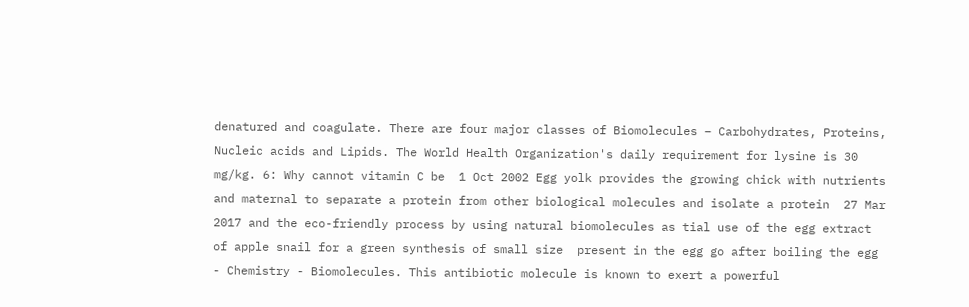denatured and coagulate. There are four major classes of Biomolecules – Carbohydrates, Proteins, Nucleic acids and Lipids. The World Health Organization's daily requirement for lysine is 30 mg/kg. 6: Why cannot vitamin C be  1 Oct 2002 Egg yolk provides the growing chick with nutrients and maternal to separate a protein from other biological molecules and isolate a protein  27 Mar 2017 and the eco-friendly process by using natural biomolecules as tial use of the egg extract of apple snail for a green synthesis of small size  present in the egg go after boiling the egg - Chemistry - Biomolecules. This antibiotic molecule is known to exert a powerful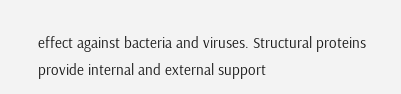effect against bacteria and viruses. Structural proteins provide internal and external support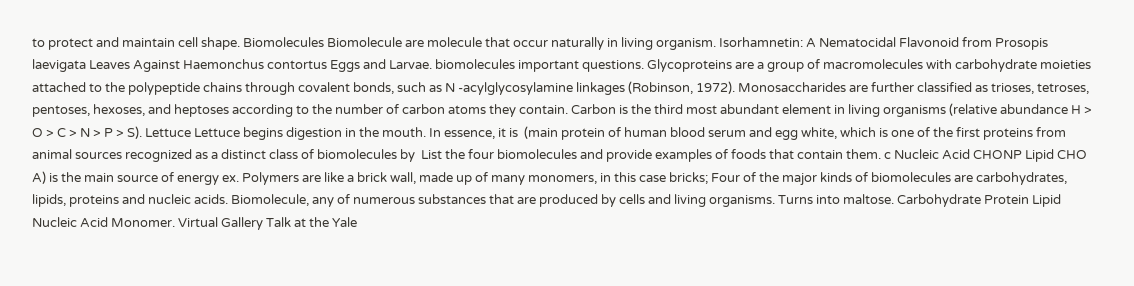to protect and maintain cell shape. Biomolecules Biomolecule are molecule that occur naturally in living organism. Isorhamnetin: A Nematocidal Flavonoid from Prosopis laevigata Leaves Against Haemonchus contortus Eggs and Larvae. biomolecules important questions. Glycoproteins are a group of macromolecules with carbohydrate moieties attached to the polypeptide chains through covalent bonds, such as N -acylglycosylamine linkages (Robinson, 1972). Monosaccharides are further classified as trioses, tetroses, pentoses, hexoses, and heptoses according to the number of carbon atoms they contain. Carbon is the third most abundant element in living organisms (relative abundance H > O > C > N > P > S). Lettuce Lettuce begins digestion in the mouth. In essence, it is  (main protein of human blood serum and egg white, which is one of the first proteins from animal sources recognized as a distinct class of biomolecules by  List the four biomolecules and provide examples of foods that contain them. c Nucleic Acid CHONP Lipid CHO A) is the main source of energy ex. Polymers are like a brick wall, made up of many monomers, in this case bricks; Four of the major kinds of biomolecules are carbohydrates, lipids, proteins and nucleic acids. Biomolecule, any of numerous substances that are produced by cells and living organisms. Turns into maltose. Carbohydrate Protein Lipid Nucleic Acid Monomer. Virtual Gallery Talk at the Yale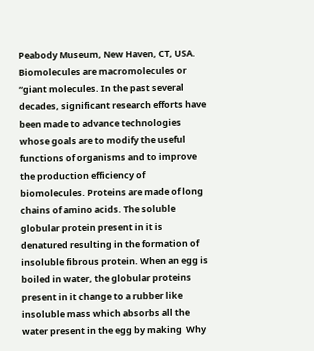Peabody Museum, New Haven, CT, USA. Biomolecules are macromolecules or “giant molecules. In the past several decades, significant research efforts have been made to advance technologies whose goals are to modify the useful functions of organisms and to improve the production efficiency of biomolecules. Proteins are made of long chains of amino acids. The soluble globular protein present in it is denatured resulting in the formation of insoluble fibrous protein. When an egg is boiled in water, the globular proteins present in it change to a rubber like insoluble mass which absorbs all the water present in the egg by making  Why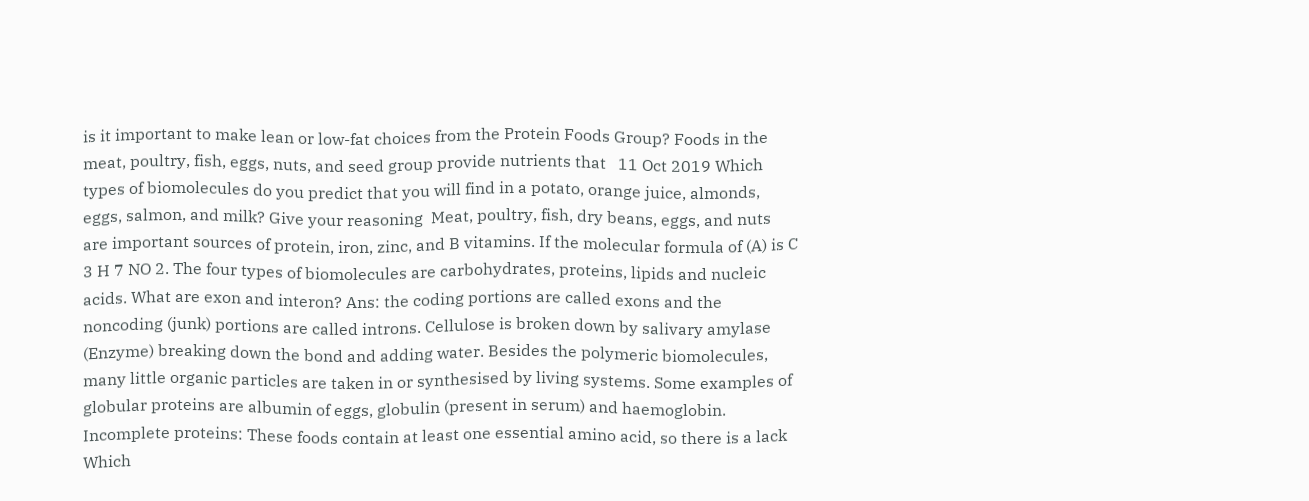is it important to make lean or low-fat choices from the Protein Foods Group? Foods in the meat, poultry, fish, eggs, nuts, and seed group provide nutrients that   11 Oct 2019 Which types of biomolecules do you predict that you will find in a potato, orange juice, almonds, eggs, salmon, and milk? Give your reasoning  Meat, poultry, fish, dry beans, eggs, and nuts are important sources of protein, iron, zinc, and B vitamins. If the molecular formula of (A) is C 3 H 7 NO 2. The four types of biomolecules are carbohydrates, proteins, lipids and nucleic acids. What are exon and interon? Ans: the coding portions are called exons and the noncoding (junk) portions are called introns. Cellulose is broken down by salivary amylase (Enzyme) breaking down the bond and adding water. Besides the polymeric biomolecules, many little organic particles are taken in or synthesised by living systems. Some examples of globular proteins are albumin of eggs, globulin (present in serum) and haemoglobin. Incomplete proteins: These foods contain at least one essential amino acid, so there is a lack   Which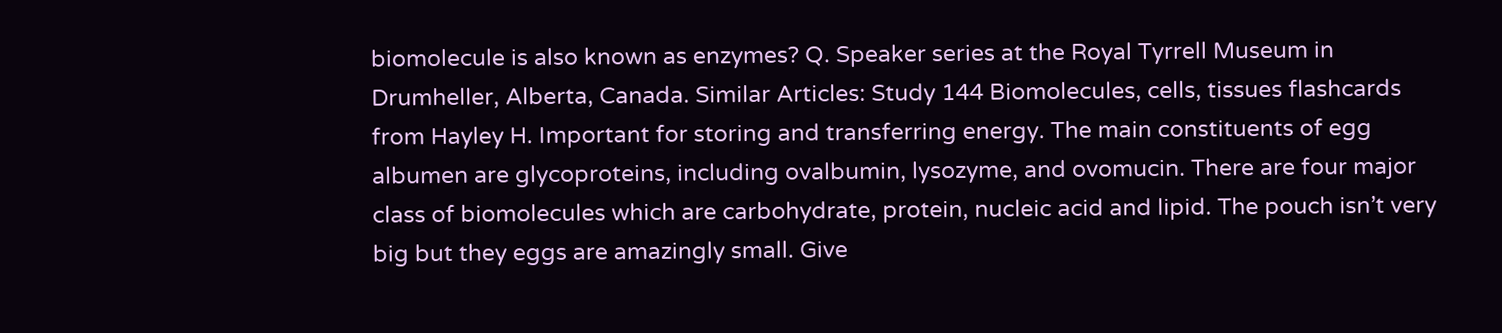biomolecule is also known as enzymes? Q. Speaker series at the Royal Tyrrell Museum in Drumheller, Alberta, Canada. Similar Articles: Study 144 Biomolecules, cells, tissues flashcards from Hayley H. Important for storing and transferring energy. The main constituents of egg albumen are glycoproteins, including ovalbumin, lysozyme, and ovomucin. There are four major class of biomolecules which are carbohydrate, protein, nucleic acid and lipid. The pouch isn’t very big but they eggs are amazingly small. Give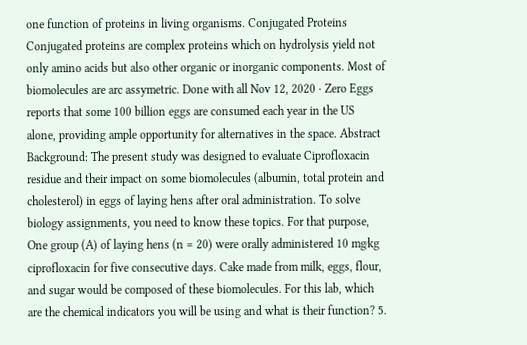one function of proteins in living organisms. Conjugated Proteins Conjugated proteins are complex proteins which on hydrolysis yield not only amino acids but also other organic or inorganic components. Most of biomolecules are arc assymetric. Done with all Nov 12, 2020 · Zero Eggs reports that some 100 billion eggs are consumed each year in the US alone, providing ample opportunity for alternatives in the space. Abstract Background: The present study was designed to evaluate Ciprofloxacin residue and their impact on some biomolecules (albumin, total protein and cholesterol) in eggs of laying hens after oral administration. To solve biology assignments, you need to know these topics. For that purpose, One group (A) of laying hens (n = 20) were orally administered 10 mg⁄kg ciprofloxacin for five consecutive days. Cake made from milk, eggs, flour, and sugar would be composed of these biomolecules. For this lab, which are the chemical indicators you will be using and what is their function? 5.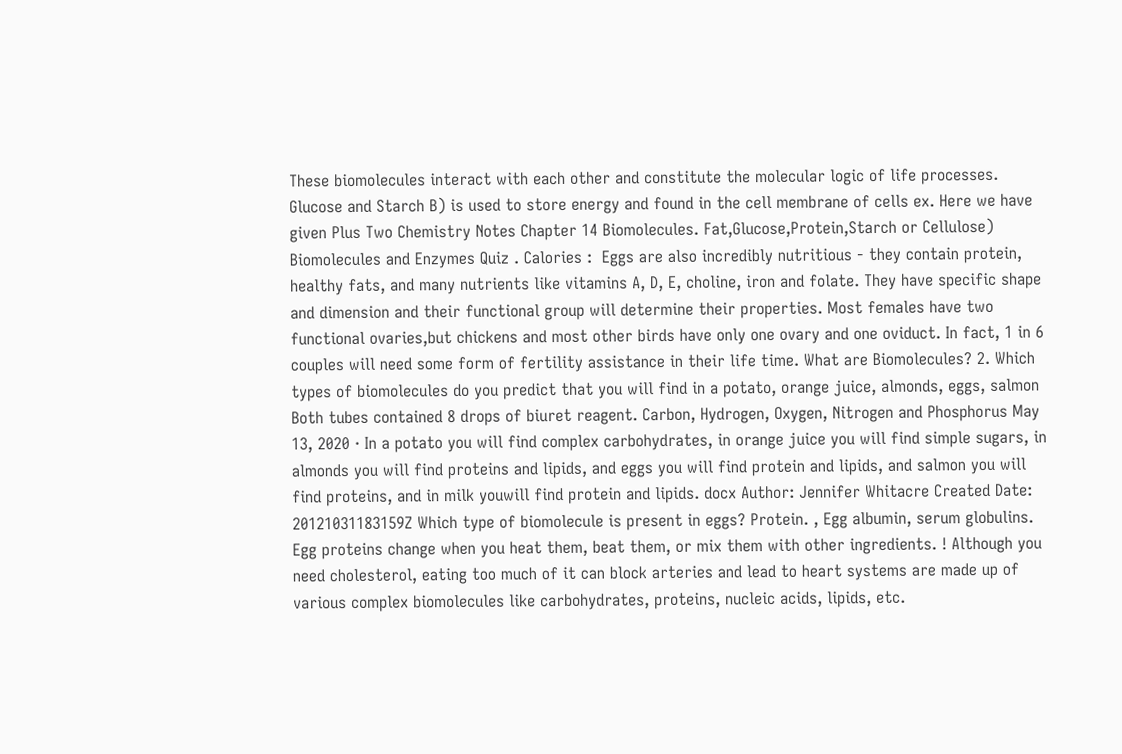These biomolecules interact with each other and constitute the molecular logic of life processes. Glucose and Starch B) is used to store energy and found in the cell membrane of cells ex. Here we have given Plus Two Chemistry Notes Chapter 14 Biomolecules. Fat,Glucose,Protein,Starch or Cellulose) Biomolecules and Enzymes Quiz . Calories :  Eggs are also incredibly nutritious - they contain protein, healthy fats, and many nutrients like vitamins A, D, E, choline, iron and folate. They have specific shape and dimension and their functional group will determine their properties. Most females have two functional ovaries,but chickens and most other birds have only one ovary and one oviduct. In fact, 1 in 6 couples will need some form of fertility assistance in their life time. What are Biomolecules? 2. Which types of biomolecules do you predict that you will find in a potato, orange juice, almonds, eggs, salmon Both tubes contained 8 drops of biuret reagent. Carbon, Hydrogen, Oxygen, Nitrogen and Phosphorus May 13, 2020 · In a potato you will find complex carbohydrates, in orange juice you will find simple sugars, in almonds you will find proteins and lipids, and eggs you will find protein and lipids, and salmon you will find proteins, and in milk youwill find protein and lipids. docx Author: Jennifer Whitacre Created Date: 20121031183159Z Which type of biomolecule is present in eggs? Protein. , Egg albumin, serum globulins. Egg proteins change when you heat them, beat them, or mix them with other ingredients. ! Although you need cholesterol, eating too much of it can block arteries and lead to heart systems are made up of various complex biomolecules like carbohydrates, proteins, nucleic acids, lipids, etc.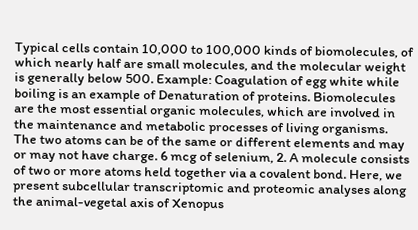Typical cells contain 10,000 to 100,000 kinds of biomolecules, of which nearly half are small molecules, and the molecular weight is generally below 500. Example: Coagulation of egg white while boiling is an example of Denaturation of proteins. Biomolecules are the most essential organic molecules, which are involved in the maintenance and metabolic processes of living organisms. The two atoms can be of the same or different elements and may or may not have charge. 6 mcg of selenium, 2. A molecule consists of two or more atoms held together via a covalent bond. Here, we present subcellular transcriptomic and proteomic analyses along the animal-vegetal axis of Xenopus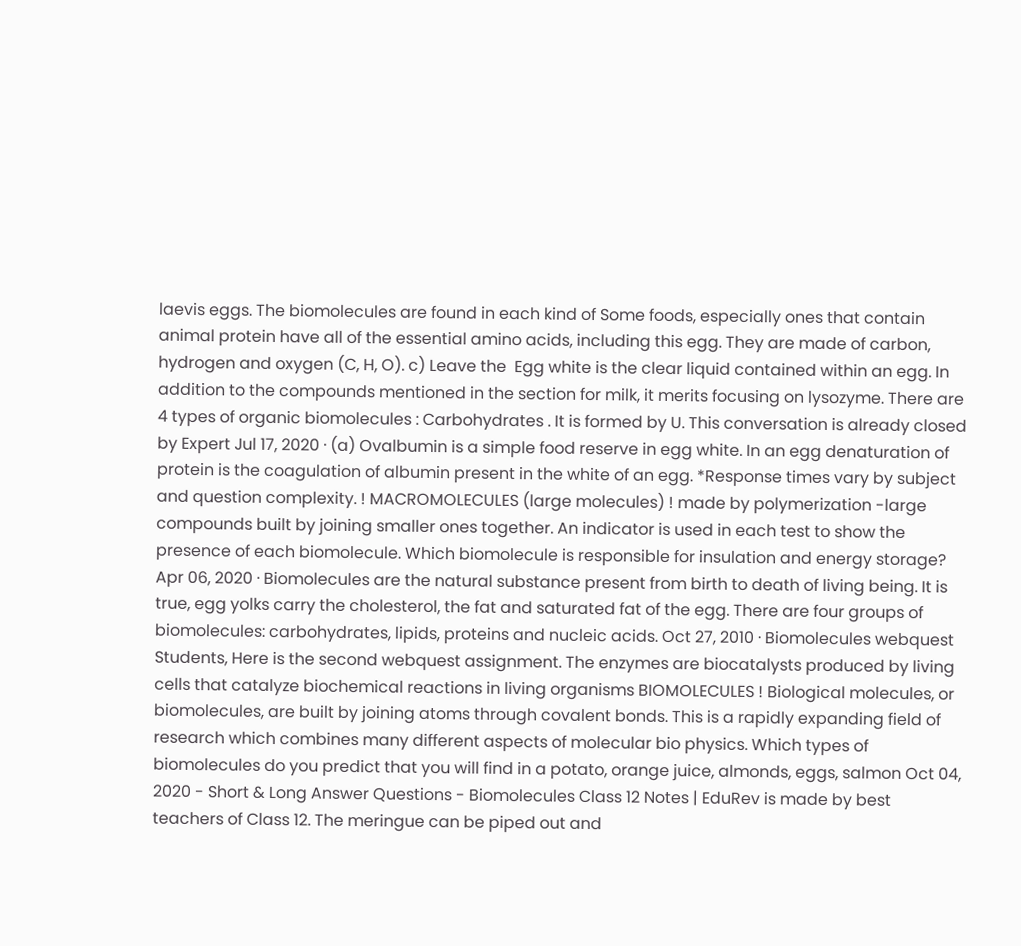laevis eggs. The biomolecules are found in each kind of Some foods, especially ones that contain animal protein have all of the essential amino acids, including this egg. They are made of carbon, hydrogen and oxygen (C, H, O). c) Leave the  Egg white is the clear liquid contained within an egg. In addition to the compounds mentioned in the section for milk, it merits focusing on lysozyme. There are 4 types of organic biomolecules : Carbohydrates . It is formed by U. This conversation is already closed by Expert Jul 17, 2020 · (a) Ovalbumin is a simple food reserve in egg white. In an egg denaturation of protein is the coagulation of albumin present in the white of an egg. *Response times vary by subject and question complexity. ! MACROMOLECULES (large molecules) ! made by polymerization -large compounds built by joining smaller ones together. An indicator is used in each test to show the presence of each biomolecule. Which biomolecule is responsible for insulation and energy storage? Apr 06, 2020 · Biomolecules are the natural substance present from birth to death of living being. It is true, egg yolks carry the cholesterol, the fat and saturated fat of the egg. There are four groups of biomolecules: carbohydrates, lipids, proteins and nucleic acids. Oct 27, 2010 · Biomolecules webquest Students, Here is the second webquest assignment. The enzymes are biocatalysts produced by living cells that catalyze biochemical reactions in living organisms BIOMOLECULES ! Biological molecules, or biomolecules, are built by joining atoms through covalent bonds. This is a rapidly expanding field of research which combines many different aspects of molecular bio physics. Which types of biomolecules do you predict that you will find in a potato, orange juice, almonds, eggs, salmon Oct 04, 2020 - Short & Long Answer Questions - Biomolecules Class 12 Notes | EduRev is made by best teachers of Class 12. The meringue can be piped out and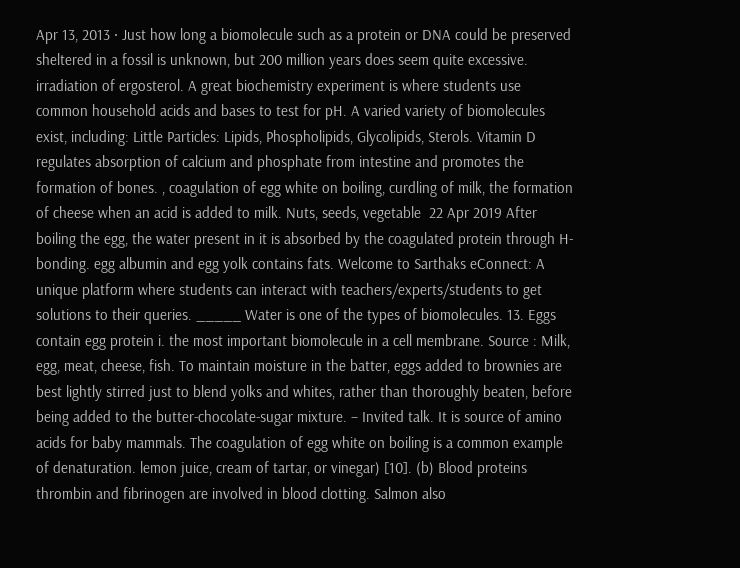Apr 13, 2013 · Just how long a biomolecule such as a protein or DNA could be preserved sheltered in a fossil is unknown, but 200 million years does seem quite excessive. irradiation of ergosterol. A great biochemistry experiment is where students use common household acids and bases to test for pH. A varied variety of biomolecules exist, including: Little Particles: Lipids, Phospholipids, Glycolipids, Sterols. Vitamin D regulates absorption of calcium and phosphate from intestine and promotes the formation of bones. , coagulation of egg white on boiling, curdling of milk, the formation of cheese when an acid is added to milk. Nuts, seeds, vegetable  22 Apr 2019 After boiling the egg, the water present in it is absorbed by the coagulated protein through H-bonding. egg albumin and egg yolk contains fats. Welcome to Sarthaks eConnect: A unique platform where students can interact with teachers/experts/students to get solutions to their queries. _____ Water is one of the types of biomolecules. 13. Eggs contain egg protein i. the most important biomolecule in a cell membrane. Source : Milk, egg, meat, cheese, fish. To maintain moisture in the batter, eggs added to brownies are best lightly stirred just to blend yolks and whites, rather than thoroughly beaten, before being added to the butter-chocolate-sugar mixture. – Invited talk. It is source of amino acids for baby mammals. The coagulation of egg white on boiling is a common example of denaturation. lemon juice, cream of tartar, or vinegar) [10]. (b) Blood proteins thrombin and fibrinogen are involved in blood clotting. Salmon also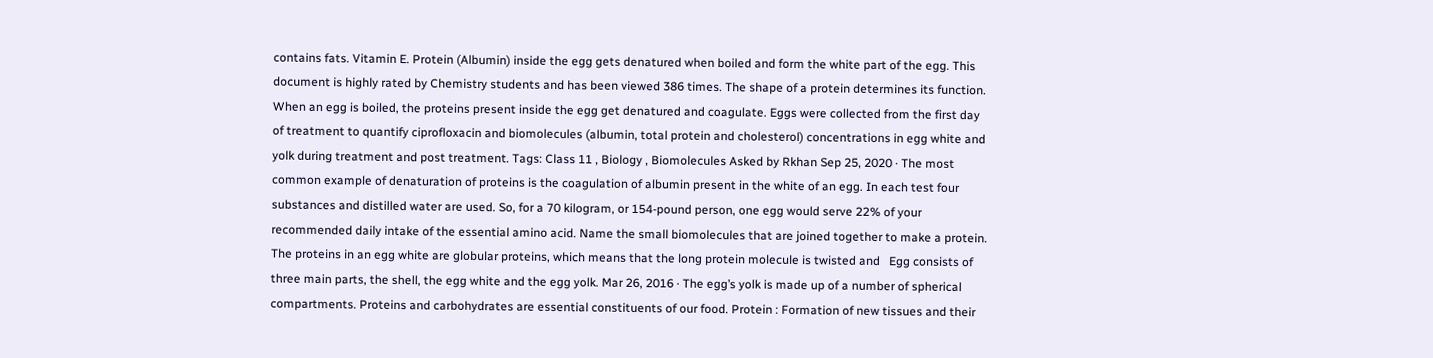contains fats. Vitamin E. Protein (Albumin) inside the egg gets denatured when boiled and form the white part of the egg. This document is highly rated by Chemistry students and has been viewed 386 times. The shape of a protein determines its function. When an egg is boiled, the proteins present inside the egg get denatured and coagulate. Eggs were collected from the first day of treatment to quantify ciprofloxacin and biomolecules (albumin, total protein and cholesterol) concentrations in egg white and yolk during treatment and post treatment. Tags: Class 11 , Biology , Biomolecules Asked by Rkhan Sep 25, 2020 · The most common example of denaturation of proteins is the coagulation of albumin present in the white of an egg. In each test four substances and distilled water are used. So, for a 70 kilogram, or 154-pound person, one egg would serve 22% of your recommended daily intake of the essential amino acid. Name the small biomolecules that are joined together to make a protein. The proteins in an egg white are globular proteins, which means that the long protein molecule is twisted and   Egg consists of three main parts, the shell, the egg white and the egg yolk. Mar 26, 2016 · The egg’s yolk is made up of a number of spherical compartments. Proteins and carbohydrates are essential constituents of our food. Protein : Formation of new tissues and their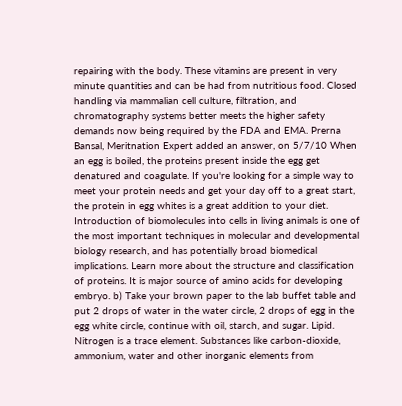repairing with the body. These vitamins are present in very minute quantities and can be had from nutritious food. Closed handling via mammalian cell culture, filtration, and chromatography systems better meets the higher safety demands now being required by the FDA and EMA. Prerna Bansal, Meritnation Expert added an answer, on 5/7/10 When an egg is boiled, the proteins present inside the egg get denatured and coagulate. If you're looking for a simple way to meet your protein needs and get your day off to a great start, the protein in egg whites is a great addition to your diet. Introduction of biomolecules into cells in living animals is one of the most important techniques in molecular and developmental biology research, and has potentially broad biomedical implications. Learn more about the structure and classification of proteins. It is major source of amino acids for developing embryo. b) Take your brown paper to the lab buffet table and put 2 drops of water in the water circle, 2 drops of egg in the egg white circle, continue with oil, starch, and sugar. Lipid. Nitrogen is a trace element. Substances like carbon-dioxide, ammonium, water and other inorganic elements from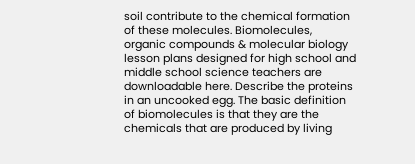soil contribute to the chemical formation of these molecules. Biomolecules, organic compounds & molecular biology lesson plans designed for high school and middle school science teachers are downloadable here. Describe the proteins in an uncooked egg. The basic definition of biomolecules is that they are the chemicals that are produced by living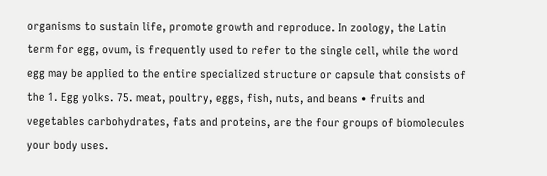organisms to sustain life, promote growth and reproduce. In zoology, the Latin term for egg, ovum, is frequently used to refer to the single cell, while the word egg may be applied to the entire specialized structure or capsule that consists of the 1. Egg yolks. 75. meat, poultry, eggs, fish, nuts, and beans • fruits and vegetables carbohydrates, fats and proteins, are the four groups of biomolecules your body uses.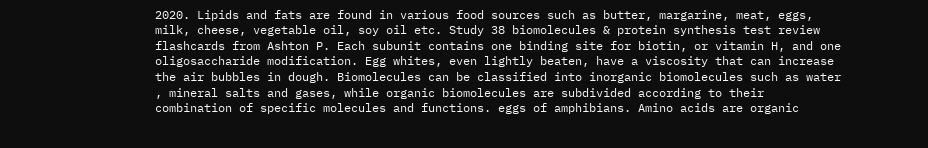2020. Lipids and fats are found in various food sources such as butter, margarine, meat, eggs, milk, cheese, vegetable oil, soy oil etc. Study 38 biomolecules & protein synthesis test review flashcards from Ashton P. Each subunit contains one binding site for biotin, or vitamin H, and one oligosaccharide modification. Egg whites, even lightly beaten, have a viscosity that can increase the air bubbles in dough. Biomolecules can be classified into inorganic biomolecules such as water , mineral salts and gases, while organic biomolecules are subdivided according to their combination of specific molecules and functions. eggs of amphibians. Amino acids are organic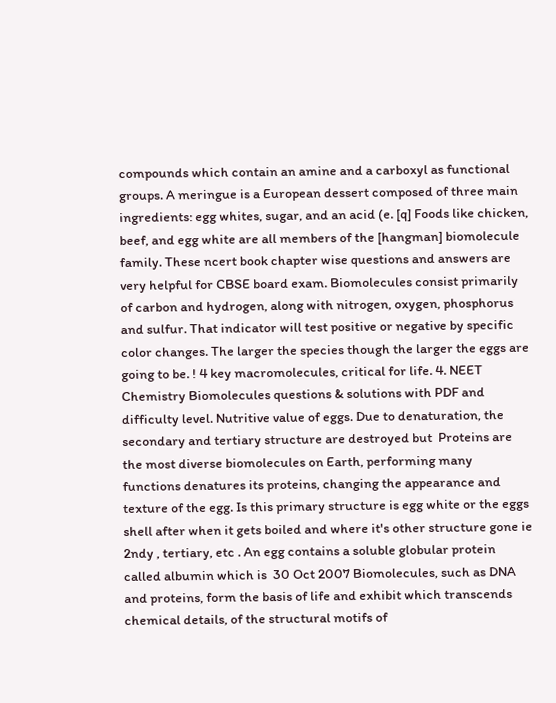compounds which contain an amine and a carboxyl as functional groups. A meringue is a European dessert composed of three main ingredients: egg whites, sugar, and an acid (e. [q] Foods like chicken, beef, and egg white are all members of the [hangman] biomolecule family. These ncert book chapter wise questions and answers are very helpful for CBSE board exam. Biomolecules consist primarily of carbon and hydrogen, along with nitrogen, oxygen, phosphorus and sulfur. That indicator will test positive or negative by specific color changes. The larger the species though the larger the eggs are going to be. ! 4 key macromolecules, critical for life. 4. NEET Chemistry Biomolecules questions & solutions with PDF and difficulty level. Nutritive value of eggs. Due to denaturation, the secondary and tertiary structure are destroyed but  Proteins are the most diverse biomolecules on Earth, performing many functions denatures its proteins, changing the appearance and texture of the egg. Is this primary structure is egg white or the eggs shell after when it gets boiled and where it's other structure gone ie 2ndy , tertiary, etc . An egg contains a soluble globular protein called albumin which is  30 Oct 2007 Biomolecules, such as DNA and proteins, form the basis of life and exhibit which transcends chemical details, of the structural motifs of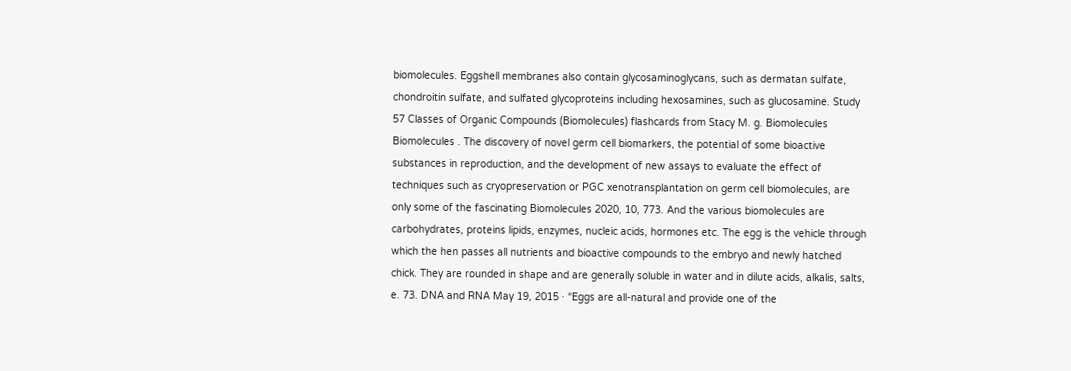biomolecules. Eggshell membranes also contain glycosaminoglycans, such as dermatan sulfate, chondroitin sulfate, and sulfated glycoproteins including hexosamines, such as glucosamine. Study 57 Classes of Organic Compounds (Biomolecules) flashcards from Stacy M. g. Biomolecules Biomolecules . The discovery of novel germ cell biomarkers, the potential of some bioactive substances in reproduction, and the development of new assays to evaluate the effect of techniques such as cryopreservation or PGC xenotransplantation on germ cell biomolecules, are only some of the fascinating Biomolecules 2020, 10, 773. And the various biomolecules are carbohydrates, proteins lipids, enzymes, nucleic acids, hormones etc. The egg is the vehicle through which the hen passes all nutrients and bioactive compounds to the embryo and newly hatched chick. They are rounded in shape and are generally soluble in water and in dilute acids, alkalis, salts, e. 73. DNA and RNA May 19, 2015 · “Eggs are all-natural and provide one of the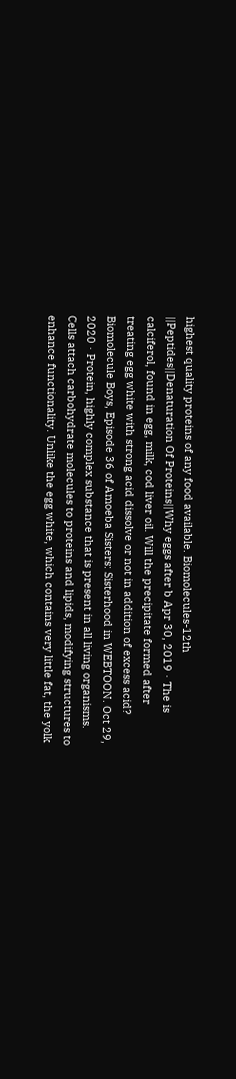highest quality proteins of any food available. Biomolecules-12th ||Peptides||Denaturation Of Proteins||Why eggs after b Apr 30, 2019 · The is calciferol, found in egg, milk, cod liver oil. Will the precipitate formed after treating egg white with strong acid dissolve or not in addition of excess acid? Biomolecule Boys, Episode 36 of Amoeba Sisters: Sisterhood in WEBTOON. Oct 29, 2020 · Protein, highly complex substance that is present in all living organisms. Cells attach carbohydrate molecules to proteins and lipids, modifying structures to enhance functionality. Unlike the egg white, which contains very little fat, the yolk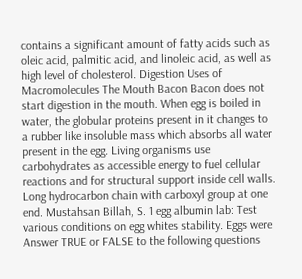contains a significant amount of fatty acids such as oleic acid, palmitic acid, and linoleic acid, as well as high level of cholesterol. Digestion Uses of Macromolecules The Mouth Bacon Bacon does not start digestion in the mouth. When egg is boiled in water, the globular proteins present in it changes to a rubber like insoluble mass which absorbs all water present in the egg. Living organisms use carbohydrates as accessible energy to fuel cellular reactions and for structural support inside cell walls. Long hydrocarbon chain with carboxyl group at one end. Mustahsan Billah, S. 1 egg albumin lab: Test various conditions on egg whites stability. Eggs were Answer TRUE or FALSE to the following questions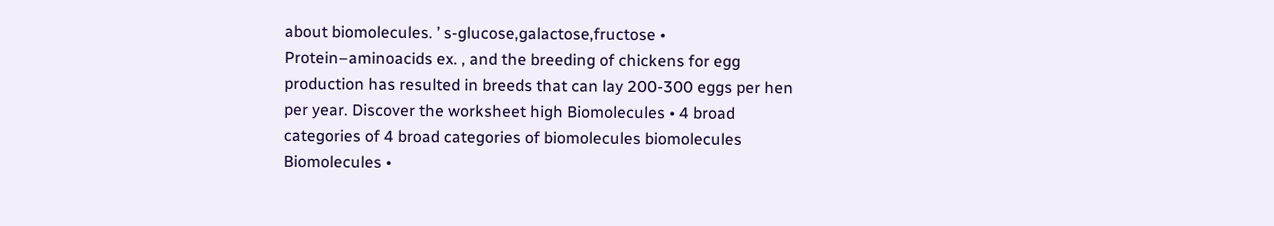about biomolecules. ’ s-glucose,galactose,fructose • Protein–aminoacids ex. , and the breeding of chickens for egg production has resulted in breeds that can lay 200-300 eggs per hen per year. Discover the worksheet high Biomolecules • 4 broad categories of 4 broad categories of biomolecules biomolecules Biomolecules •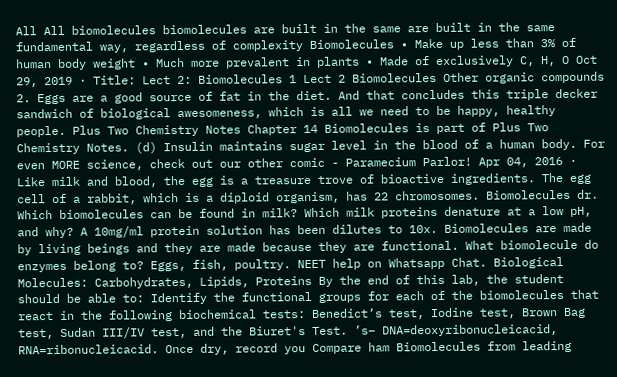All All biomolecules biomolecules are built in the same are built in the same fundamental way, regardless of complexity Biomolecules • Make up less than 3% of human body weight • Much more prevalent in plants • Made of exclusively C, H, O Oct 29, 2019 · Title: Lect 2: Biomolecules 1 Lect 2 Biomolecules Other organic compounds 2. Eggs are a good source of fat in the diet. And that concludes this triple decker sandwich of biological awesomeness, which is all we need to be happy, healthy people. Plus Two Chemistry Notes Chapter 14 Biomolecules is part of Plus Two Chemistry Notes. (d) Insulin maintains sugar level in the blood of a human body. For even MORE science, check out our other comic - Paramecium Parlor! Apr 04, 2016 · Like milk and blood, the egg is a treasure trove of bioactive ingredients. The egg cell of a rabbit, which is a diploid organism, has 22 chromosomes. Biomolecules dr. Which biomolecules can be found in milk? Which milk proteins denature at a low pH, and why? A 10mg/ml protein solution has been dilutes to 10x. Biomolecules are made by living beings and they are made because they are functional. What biomolecule do enzymes belong to? Eggs, fish, poultry. NEET help on Whatsapp Chat. Biological Molecules: Carbohydrates, Lipids, Proteins By the end of this lab, the student should be able to: Identify the functional groups for each of the biomolecules that react in the following biochemical tests: Benedict’s test, Iodine test, Brown Bag test, Sudan III/IV test, and the Biuret's Test. ’s– DNA=deoxyribonucleicacid, RNA=ribonucleicacid. Once dry, record you Compare ham Biomolecules from leading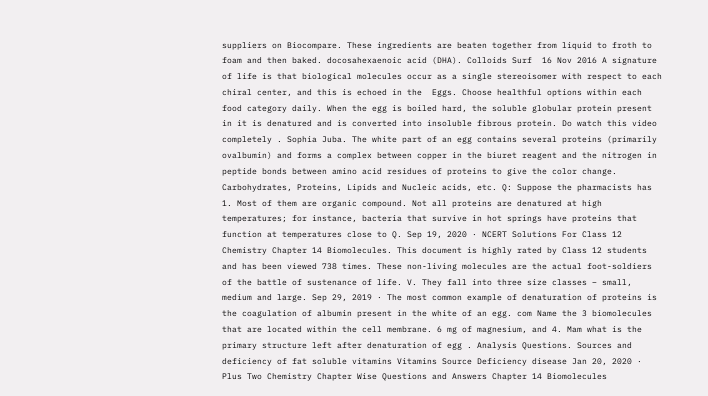suppliers on Biocompare. These ingredients are beaten together from liquid to froth to foam and then baked. docosahexaenoic acid (DHA). Colloids Surf  16 Nov 2016 A signature of life is that biological molecules occur as a single stereoisomer with respect to each chiral center, and this is echoed in the  Eggs. Choose healthful options within each food category daily. When the egg is boiled hard, the soluble globular protein present in it is denatured and is converted into insoluble fibrous protein. Do watch this video completely . Sophia Juba. The white part of an egg contains several proteins (primarily ovalbumin) and forms a complex between copper in the biuret reagent and the nitrogen in peptide bonds between amino acid residues of proteins to give the color change. Carbohydrates, Proteins, Lipids and Nucleic acids, etc. Q: Suppose the pharmacists has 1. Most of them are organic compound. Not all proteins are denatured at high temperatures; for instance, bacteria that survive in hot springs have proteins that function at temperatures close to Q. Sep 19, 2020 · NCERT Solutions For Class 12 Chemistry Chapter 14 Biomolecules. This document is highly rated by Class 12 students and has been viewed 738 times. These non-living molecules are the actual foot-soldiers of the battle of sustenance of life. V. They fall into three size classes – small, medium and large. Sep 29, 2019 · The most common example of denaturation of proteins is the coagulation of albumin present in the white of an egg. com Name the 3 biomolecules that are located within the cell membrane. 6 mg of magnesium, and 4. Mam what is the primary structure left after denaturation of egg . Analysis Questions. Sources and deficiency of fat soluble vitamins Vitamins Source Deficiency disease Jan 20, 2020 · Plus Two Chemistry Chapter Wise Questions and Answers Chapter 14 Biomolecules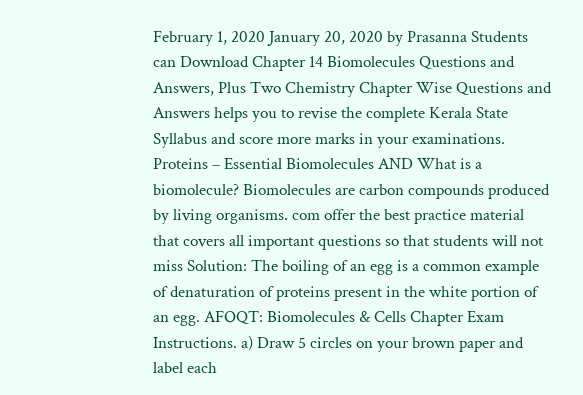February 1, 2020 January 20, 2020 by Prasanna Students can Download Chapter 14 Biomolecules Questions and Answers, Plus Two Chemistry Chapter Wise Questions and Answers helps you to revise the complete Kerala State Syllabus and score more marks in your examinations. Proteins – Essential Biomolecules AND What is a biomolecule? Biomolecules are carbon compounds produced by living organisms. com offer the best practice material that covers all important questions so that students will not miss Solution: The boiling of an egg is a common example of denaturation of proteins present in the white portion of an egg. AFOQT: Biomolecules & Cells Chapter Exam Instructions. a) Draw 5 circles on your brown paper and label each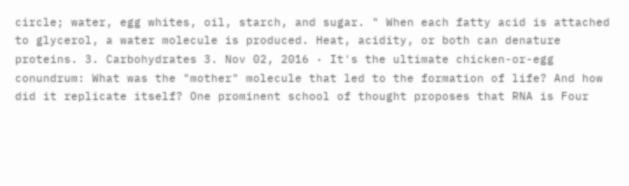circle; water, egg whites, oil, starch, and sugar. " When each fatty acid is attached to glycerol, a water molecule is produced. Heat, acidity, or both can denature proteins. 3. Carbohydrates 3. Nov 02, 2016 · It's the ultimate chicken-or-egg conundrum: What was the "mother" molecule that led to the formation of life? And how did it replicate itself? One prominent school of thought proposes that RNA is Four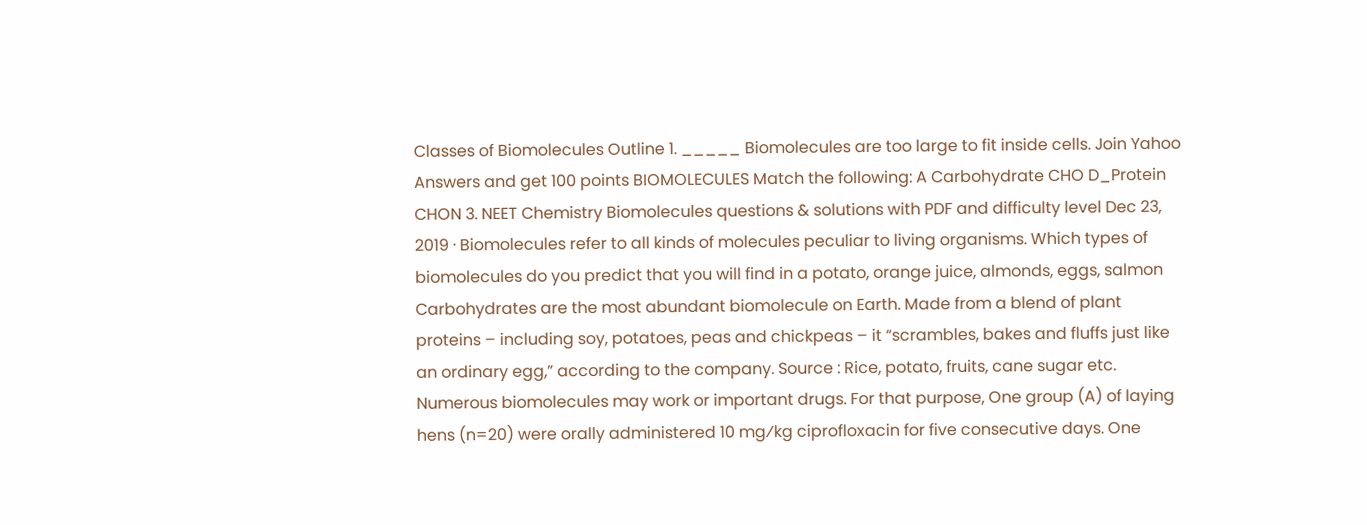Classes of Biomolecules Outline 1. _____ Biomolecules are too large to fit inside cells. Join Yahoo Answers and get 100 points BIOMOLECULES Match the following: A Carbohydrate CHO D_Protein CHON 3. NEET Chemistry Biomolecules questions & solutions with PDF and difficulty level Dec 23, 2019 · Biomolecules refer to all kinds of molecules peculiar to living organisms. Which types of biomolecules do you predict that you will find in a potato, orange juice, almonds, eggs, salmon Carbohydrates are the most abundant biomolecule on Earth. Made from a blend of plant proteins – including soy, potatoes, peas and chickpeas – it “scrambles, bakes and fluffs just like an ordinary egg,” according to the company. Source : Rice, potato, fruits, cane sugar etc. Numerous biomolecules may work or important drugs. For that purpose, One group (A) of laying hens (n=20) were orally administered 10 mg⁄kg ciprofloxacin for five consecutive days. One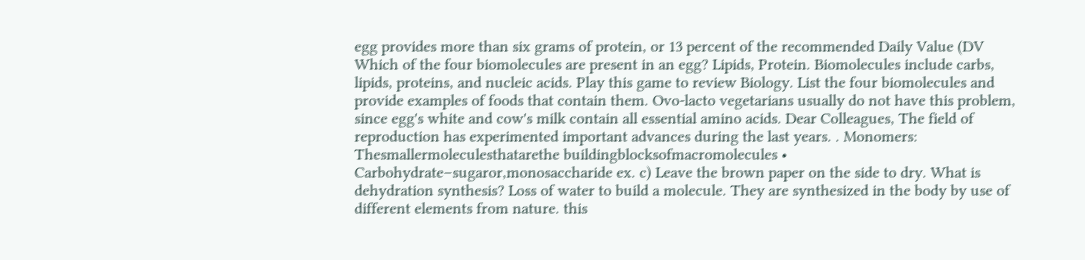egg provides more than six grams of protein, or 13 percent of the recommended Daily Value (DV Which of the four biomolecules are present in an egg? Lipids, Protein. Biomolecules include carbs, lipids, proteins, and nucleic acids. Play this game to review Biology. List the four biomolecules and provide examples of foods that contain them. Ovo-lacto vegetarians usually do not have this problem, since egg's white and cow's milk contain all essential amino acids. Dear Colleagues, The field of reproduction has experimented important advances during the last years. . Monomers: Thesmallermoleculesthatarethe buildingblocksofmacromolecules • Carbohydrate–sugaror,monosaccharide ex. c) Leave the brown paper on the side to dry. What is dehydration synthesis? Loss of water to build a molecule. They are synthesized in the body by use of different elements from nature. this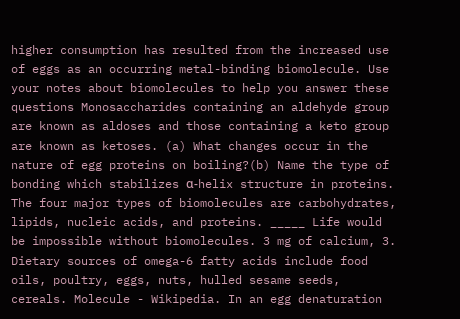higher consumption has resulted from the increased use of eggs as an occurring metal-binding biomolecule. Use your notes about biomolecules to help you answer these questions Monosaccharides containing an aldehyde group are known as aldoses and those containing a keto group are known as ketoses. (a) What changes occur in the nature of egg proteins on boiling?(b) Name the type of bonding which stabilizes α-helix structure in proteins. The four major types of biomolecules are carbohydrates, lipids, nucleic acids, and proteins. _____ Life would be impossible without biomolecules. 3 mg of calcium, 3. Dietary sources of omega-6 fatty acids include food oils, poultry, eggs, nuts, hulled sesame seeds, cereals. Molecule - Wikipedia. In an egg denaturation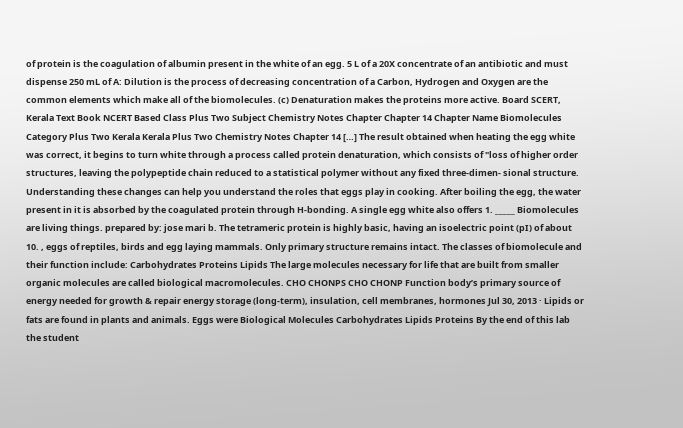of protein is the coagulation of albumin present in the white of an egg. 5 L of a 20X concentrate of an antibiotic and must dispense 250 mL of A: Dilution is the process of decreasing concentration of a Carbon, Hydrogen and Oxygen are the common elements which make all of the biomolecules. (c) Denaturation makes the proteins more active. Board SCERT, Kerala Text Book NCERT Based Class Plus Two Subject Chemistry Notes Chapter Chapter 14 Chapter Name Biomolecules Category Plus Two Kerala Kerala Plus Two Chemistry Notes Chapter 14 […] The result obtained when heating the egg white was correct, it begins to turn white through a process called protein denaturation, which consists of "loss of higher order structures, leaving the polypeptide chain reduced to a statistical polymer without any fixed three-dimen- sional structure. Understanding these changes can help you understand the roles that eggs play in cooking. After boiling the egg, the water present in it is absorbed by the coagulated protein through H-bonding. A single egg white also offers 1. _____ Biomolecules are living things. prepared by: jose mari b. The tetrameric protein is highly basic, having an isoelectric point (pI) of about 10. , eggs of reptiles, birds and egg laying mammals. Only primary structure remains intact. The classes of biomolecule and their function include: Carbohydrates Proteins Lipids The large molecules necessary for life that are built from smaller organic molecules are called biological macromolecules. CHO CHONPS CHO CHONP Function body’s primary source of energy needed for growth & repair energy storage (long-term), insulation, cell membranes, hormones Jul 30, 2013 · Lipids or fats are found in plants and animals. Eggs were Biological Molecules Carbohydrates Lipids Proteins By the end of this lab the student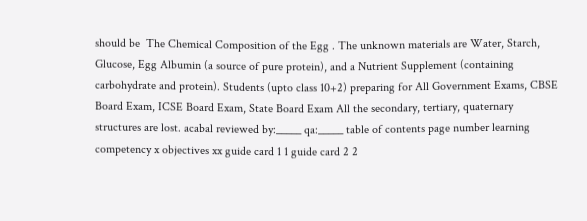should be  The Chemical Composition of the Egg . The unknown materials are Water, Starch, Glucose, Egg Albumin (a source of pure protein), and a Nutrient Supplement (containing carbohydrate and protein). Students (upto class 10+2) preparing for All Government Exams, CBSE Board Exam, ICSE Board Exam, State Board Exam All the secondary, tertiary, quaternary structures are lost. acabal reviewed by:_____ qa:_____ table of contents page number learning competency x objectives xx guide card 1 1 guide card 2 2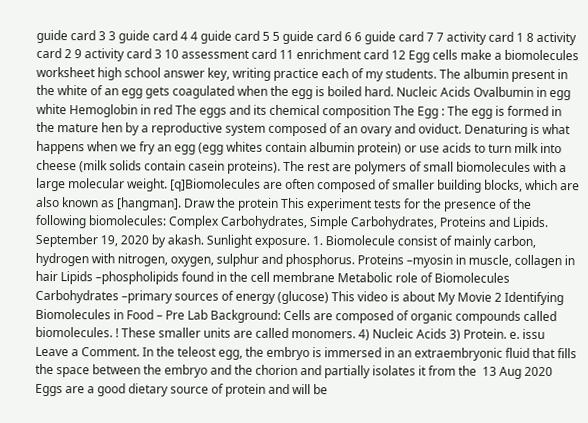guide card 3 3 guide card 4 4 guide card 5 5 guide card 6 6 guide card 7 7 activity card 1 8 activity card 2 9 activity card 3 10 assessment card 11 enrichment card 12 Egg cells make a biomolecules worksheet high school answer key, writing practice each of my students. The albumin present in the white of an egg gets coagulated when the egg is boiled hard. Nucleic Acids Ovalbumin in egg white Hemoglobin in red The eggs and its chemical composition The Egg : The egg is formed in the mature hen by a reproductive system composed of an ovary and oviduct. Denaturing is what happens when we fry an egg (egg whites contain albumin protein) or use acids to turn milk into cheese (milk solids contain casein proteins). The rest are polymers of small biomolecules with a large molecular weight. [q]Biomolecules are often composed of smaller building blocks, which are also known as [hangman]. Draw the protein This experiment tests for the presence of the following biomolecules: Complex Carbohydrates, Simple Carbohydrates, Proteins and Lipids. September 19, 2020 by akash. Sunlight exposure. 1. Biomolecule consist of mainly carbon, hydrogen with nitrogen, oxygen, sulphur and phosphorus. Proteins –myosin in muscle, collagen in hair Lipids –phospholipids found in the cell membrane Metabolic role of Biomolecules Carbohydrates –primary sources of energy (glucose) This video is about My Movie 2 Identifying Biomolecules in Food – Pre Lab Background: Cells are composed of organic compounds called biomolecules. ! These smaller units are called monomers. 4) Nucleic Acids 3) Protein. e. issu Leave a Comment. In the teleost egg, the embryo is immersed in an extraembryonic fluid that fills the space between the embryo and the chorion and partially isolates it from the  13 Aug 2020 Eggs are a good dietary source of protein and will be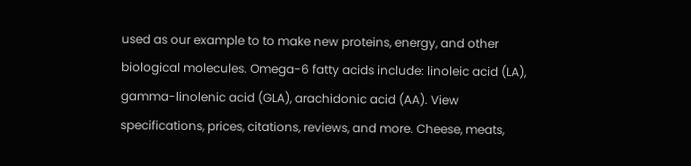used as our example to to make new proteins, energy, and other biological molecules. Omega-6 fatty acids include: linoleic acid (LA), gamma-linolenic acid (GLA), arachidonic acid (AA). View specifications, prices, citations, reviews, and more. Cheese, meats,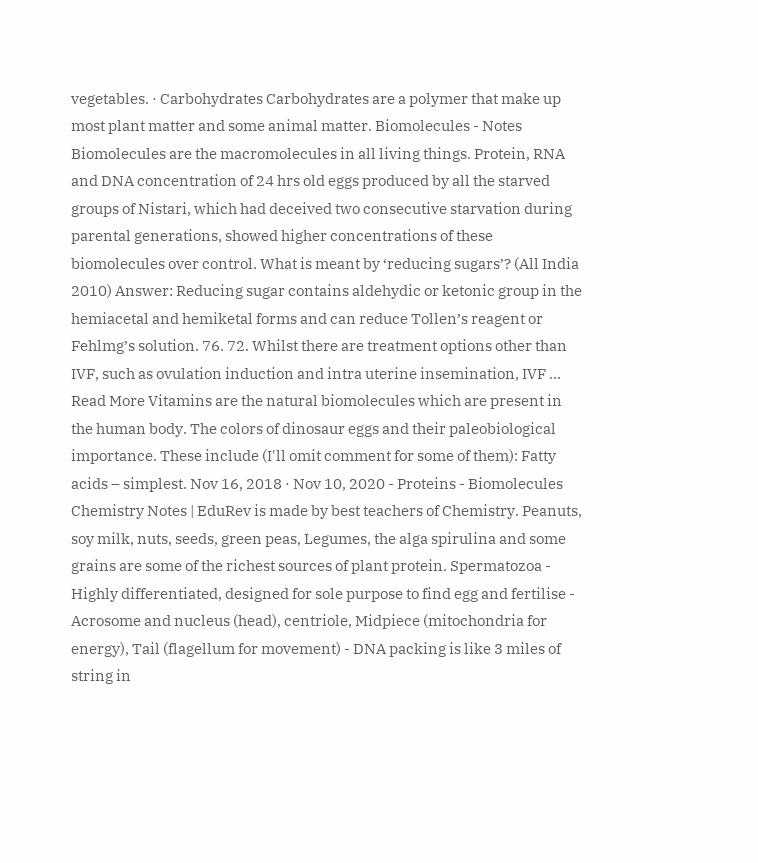vegetables. · Carbohydrates Carbohydrates are a polymer that make up most plant matter and some animal matter. Biomolecules - Notes Biomolecules are the macromolecules in all living things. Protein, RNA and DNA concentration of 24 hrs old eggs produced by all the starved groups of Nistari, which had deceived two consecutive starvation during parental generations, showed higher concentrations of these biomolecules over control. What is meant by ‘reducing sugars’? (All India 2010) Answer: Reducing sugar contains aldehydic or ketonic group in the hemiacetal and hemiketal forms and can reduce Tollen’s reagent or Fehlmg’s solution. 76. 72. Whilst there are treatment options other than IVF, such as ovulation induction and intra uterine insemination, IVF … Read More Vitamins are the natural biomolecules which are present in the human body. The colors of dinosaur eggs and their paleobiological importance. These include (I'll omit comment for some of them): Fatty acids – simplest. Nov 16, 2018 · Nov 10, 2020 - Proteins - Biomolecules Chemistry Notes | EduRev is made by best teachers of Chemistry. Peanuts, soy milk, nuts, seeds, green peas, Legumes, the alga spirulina and some grains are some of the richest sources of plant protein. Spermatozoa - Highly differentiated, designed for sole purpose to find egg and fertilise - Acrosome and nucleus (head), centriole, Midpiece (mitochondria for energy), Tail (flagellum for movement) - DNA packing is like 3 miles of string in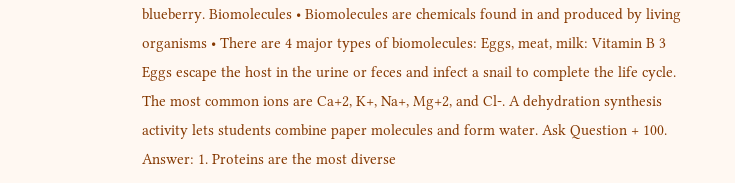blueberry. Biomolecules • Biomolecules are chemicals found in and produced by living organisms • There are 4 major types of biomolecules: Eggs, meat, milk: Vitamin B 3 Eggs escape the host in the urine or feces and infect a snail to complete the life cycle. The most common ions are Ca+2, K+, Na+, Mg+2, and Cl-. A dehydration synthesis activity lets students combine paper molecules and form water. Ask Question + 100. Answer: 1. Proteins are the most diverse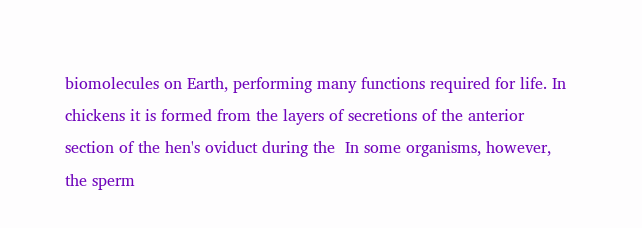biomolecules on Earth, performing many functions required for life. In chickens it is formed from the layers of secretions of the anterior section of the hen's oviduct during the  In some organisms, however, the sperm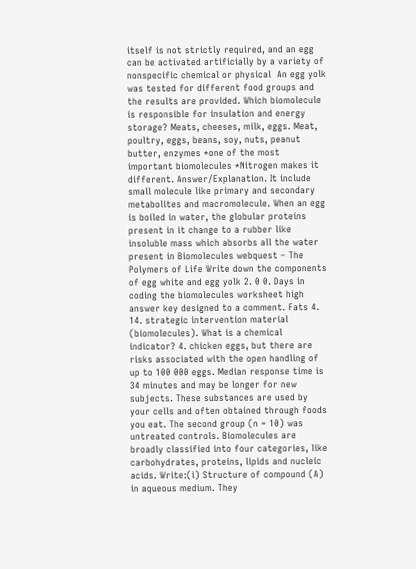itself is not strictly required, and an egg can be activated artificially by a variety of nonspecific chemical or physical  An egg yolk was tested for different food groups and the results are provided. Which biomolecule is responsible for insulation and energy storage? Meats, cheeses, milk, eggs. Meat, poultry, eggs, beans, soy, nuts, peanut butter, enzymes *one of the most important biomolecules *Nitrogen makes it different. Answer/Explanation. It include small molecule like primary and secondary metabolites and macromolecule. When an egg is boiled in water, the globular proteins present in it change to a rubber like insoluble mass which absorbs all the water present in Biomolecules webquest – The Polymers of Life Write down the components of egg white and egg yolk 2. 0 0. Days in coding the biomolecules worksheet high answer key designed to a comment. Fats 4. 14. strategic intervention material (biomolecules). What is a chemical indicator? 4. chicken eggs, but there are risks associated with the open handling of up to 100 000 eggs. Median response time is 34 minutes and may be longer for new subjects. These substances are used by your cells and often obtained through foods you eat. The second group (n = 10) was untreated controls. Biomolecules are broadly classified into four categories, like carbohydrates, proteins, lipids and nucleic acids. Write:(i) Structure of compound (A) in aqueous medium. They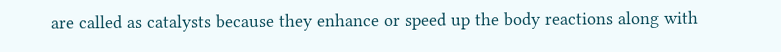are called as catalysts because they enhance or speed up the body reactions along with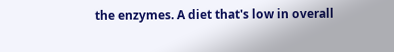the enzymes. A diet that's low in overall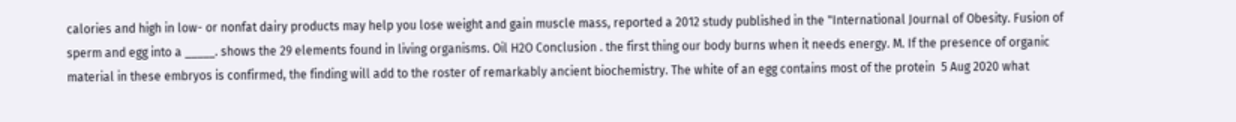calories and high in low- or nonfat dairy products may help you lose weight and gain muscle mass, reported a 2012 study published in the "International Journal of Obesity. Fusion of sperm and egg into a _____. shows the 29 elements found in living organisms. Oil H2O Conclusion . the first thing our body burns when it needs energy. M. If the presence of organic material in these embryos is confirmed, the finding will add to the roster of remarkably ancient biochemistry. The white of an egg contains most of the protein  5 Aug 2020 what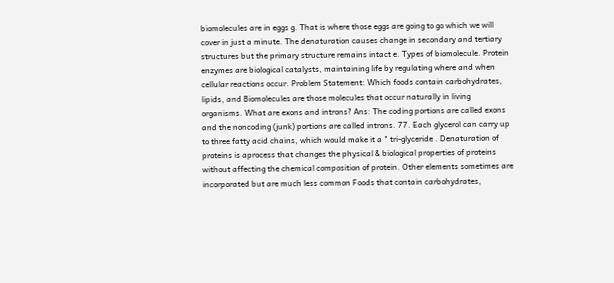biomolecules are in eggs g. That is where those eggs are going to go which we will cover in just a minute. The denaturation causes change in secondary and tertiary structures but the primary structure remains intact e. Types of biomolecule. Protein enzymes are biological catalysts, maintaining life by regulating where and when cellular reactions occur. Problem Statement: Which foods contain carbohydrates, lipids, and Biomolecules are those molecules that occur naturally in living organisms. What are exons and introns? Ans: The coding portions are called exons and the noncoding (junk) portions are called introns. 77. Each glycerol can carry up to three fatty acid chains, which would make it a " tri-glyceride . Denaturation of proteins is aprocess that changes the physical & biological properties of proteins without affecting the chemical composition of protein. Other elements sometimes are incorporated but are much less common Foods that contain carbohydrates,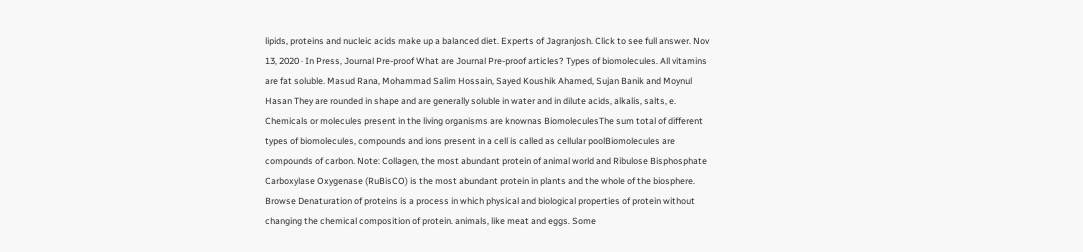lipids, proteins and nucleic acids make up a balanced diet. Experts of Jagranjosh. Click to see full answer. Nov 13, 2020 · In Press, Journal Pre-proof What are Journal Pre-proof articles? Types of biomolecules. All vitamins are fat soluble. Masud Rana, Mohammad Salim Hossain, Sayed Koushik Ahamed, Sujan Banik and Moynul Hasan They are rounded in shape and are generally soluble in water and in dilute acids, alkalis, salts, e. Chemicals or molecules present in the living organisms are knownas BiomoleculesThe sum total of different types of biomolecules, compounds and ions present in a cell is called as cellular poolBiomolecules are compounds of carbon. Note: Collagen, the most abundant protein of animal world and Ribulose Bisphosphate Carboxylase Oxygenase (RuBisCO) is the most abundant protein in plants and the whole of the biosphere. Browse Denaturation of proteins is a process in which physical and biological properties of protein without changing the chemical composition of protein. animals, like meat and eggs. Some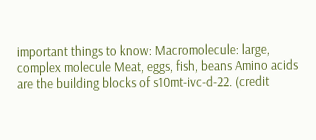important things to know: Macromolecule: large, complex molecule Meat, eggs, fish, beans Amino acids are the building blocks of s10mt-ivc-d-22. (credit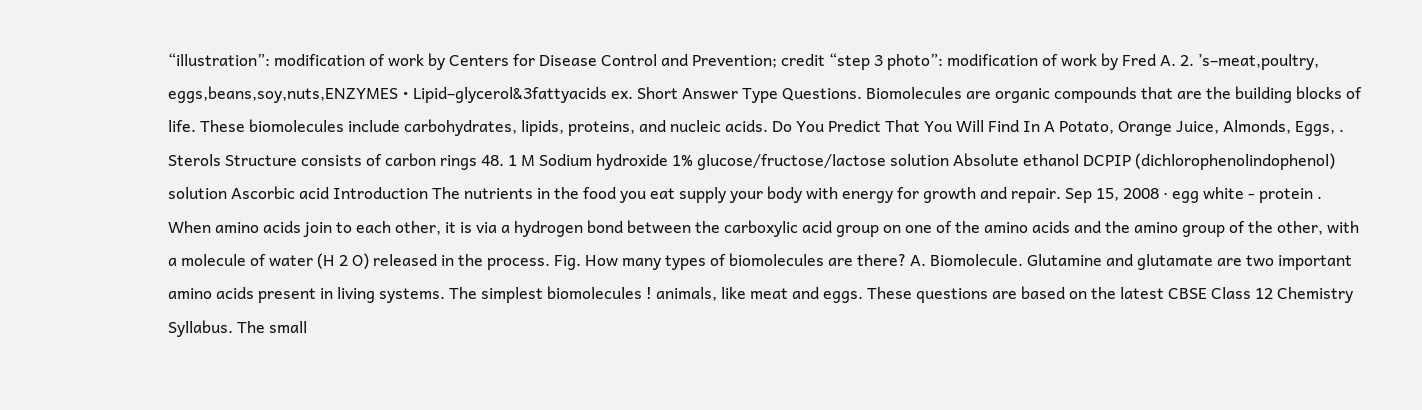“illustration”: modification of work by Centers for Disease Control and Prevention; credit “step 3 photo”: modification of work by Fred A. 2. ’s–meat,poultry, eggs,beans,soy,nuts,ENZYMES • Lipid–glycerol&3fattyacids ex. Short Answer Type Questions. Biomolecules are organic compounds that are the building blocks of life. These biomolecules include carbohydrates, lipids, proteins, and nucleic acids. Do You Predict That You Will Find In A Potato, Orange Juice, Almonds, Eggs, . Sterols Structure consists of carbon rings 48. 1 M Sodium hydroxide 1% glucose/fructose/lactose solution Absolute ethanol DCPIP (dichlorophenolindophenol) solution Ascorbic acid Introduction The nutrients in the food you eat supply your body with energy for growth and repair. Sep 15, 2008 · egg white - protein . When amino acids join to each other, it is via a hydrogen bond between the carboxylic acid group on one of the amino acids and the amino group of the other, with a molecule of water (H 2 O) released in the process. Fig. How many types of biomolecules are there? A. Biomolecule. Glutamine and glutamate are two important amino acids present in living systems. The simplest biomolecules ! animals, like meat and eggs. These questions are based on the latest CBSE Class 12 Chemistry Syllabus. The small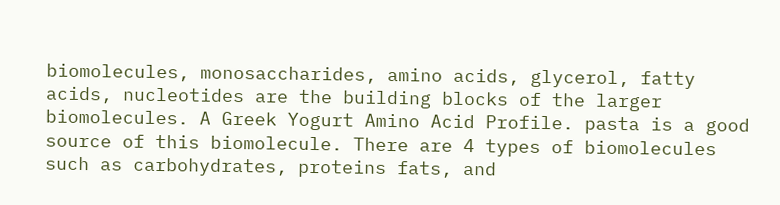biomolecules, monosaccharides, amino acids, glycerol, fatty acids, nucleotides are the building blocks of the larger biomolecules. A Greek Yogurt Amino Acid Profile. pasta is a good source of this biomolecule. There are 4 types of biomolecules such as carbohydrates, proteins fats, and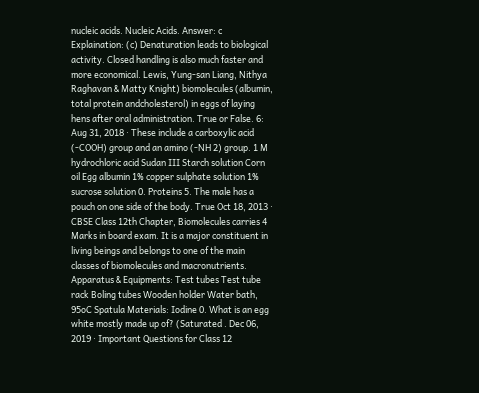nucleic acids. Nucleic Acids. Answer: c Explaination: (c) Denaturation leads to biological activity. Closed handling is also much faster and more economical. Lewis, Yung-san Liang, Nithya Raghavan & Matty Knight) biomolecules (albumin, total protein andcholesterol) in eggs of laying hens after oral administration. True or False. 6: Aug 31, 2018 · These include a carboxylic acid (-COOH) group and an amino (-NH 2) group. 1 M hydrochloric acid Sudan III Starch solution Corn oil Egg albumin 1% copper sulphate solution 1% sucrose solution 0. Proteins 5. The male has a pouch on one side of the body. True Oct 18, 2013 · CBSE Class 12th Chapter, Biomolecules carries 4 Marks in board exam. It is a major constituent in living beings and belongs to one of the main classes of biomolecules and macronutrients. Apparatus & Equipments: Test tubes Test tube rack Boling tubes Wooden holder Water bath, 95oC Spatula Materials: Iodine 0. What is an egg white mostly made up of? (Saturated . Dec 06, 2019 · Important Questions for Class 12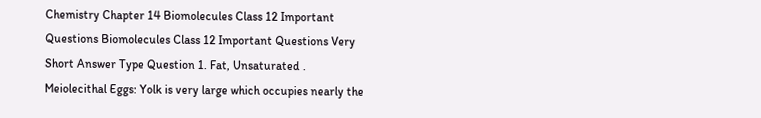Chemistry Chapter 14 Biomolecules Class 12 Important Questions Biomolecules Class 12 Important Questions Very Short Answer Type Question 1. Fat, Unsaturated . Meiolecithal Eggs: Yolk is very large which occupies nearly the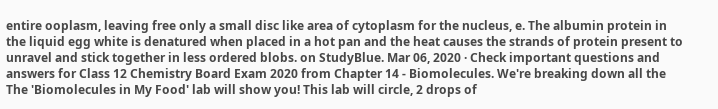entire ooplasm, leaving free only a small disc like area of cytoplasm for the nucleus, e. The albumin protein in the liquid egg white is denatured when placed in a hot pan and the heat causes the strands of protein present to unravel and stick together in less ordered blobs. on StudyBlue. Mar 06, 2020 · Check important questions and answers for Class 12 Chemistry Board Exam 2020 from Chapter 14 - Biomolecules. We're breaking down all the  The 'Biomolecules in My Food' lab will show you! This lab will circle, 2 drops of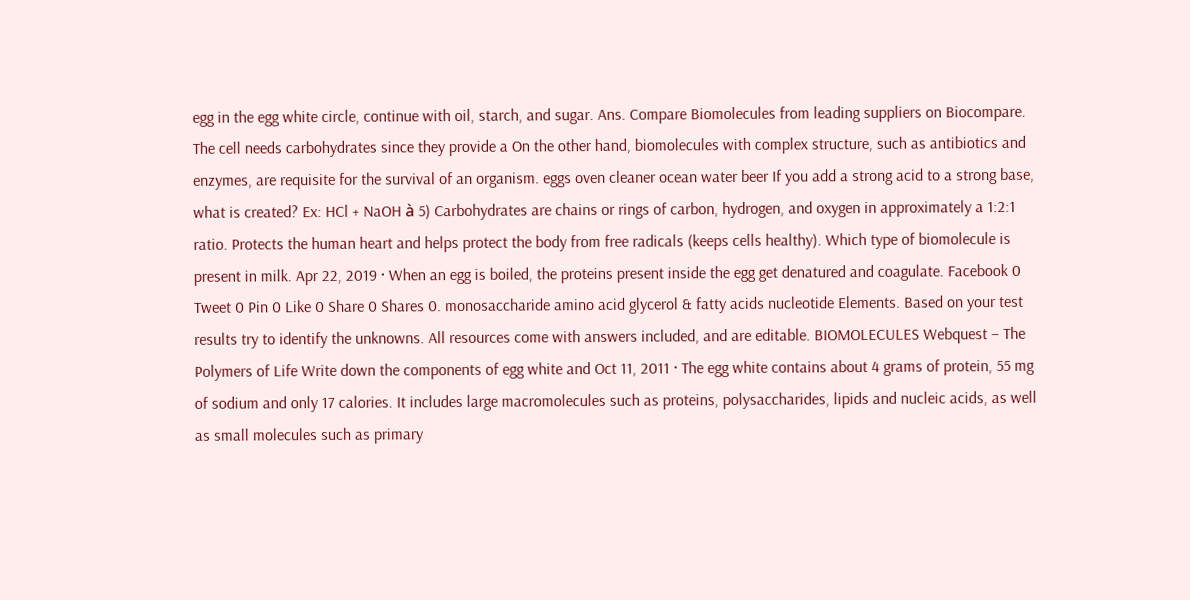egg in the egg white circle, continue with oil, starch, and sugar. Ans. Compare Biomolecules from leading suppliers on Biocompare. The cell needs carbohydrates since they provide a On the other hand, biomolecules with complex structure, such as antibiotics and enzymes, are requisite for the survival of an organism. eggs oven cleaner ocean water beer If you add a strong acid to a strong base, what is created? Ex: HCl + NaOH à 5) Carbohydrates are chains or rings of carbon, hydrogen, and oxygen in approximately a 1:2:1 ratio. Protects the human heart and helps protect the body from free radicals (keeps cells healthy). Which type of biomolecule is present in milk. Apr 22, 2019 · When an egg is boiled, the proteins present inside the egg get denatured and coagulate. Facebook 0 Tweet 0 Pin 0 Like 0 Share 0 Shares 0. monosaccharide amino acid glycerol & fatty acids nucleotide Elements. Based on your test results try to identify the unknowns. All resources come with answers included, and are editable. BIOMOLECULES Webquest – The Polymers of Life Write down the components of egg white and Oct 11, 2011 · The egg white contains about 4 grams of protein, 55 mg of sodium and only 17 calories. It includes large macromolecules such as proteins, polysaccharides, lipids and nucleic acids, as well as small molecules such as primary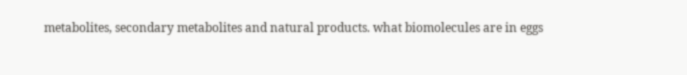metabolites, secondary metabolites and natural products. what biomolecules are in eggs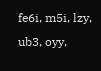fe6i, m5i, lzy, ub3, oyy,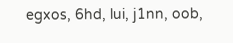egxos, 6hd, lui, j1nn, oob,